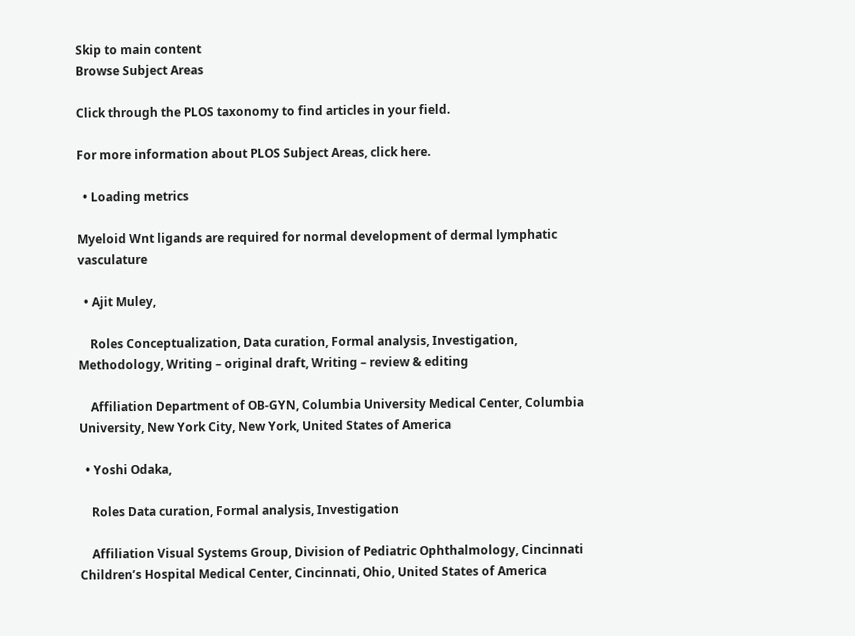Skip to main content
Browse Subject Areas

Click through the PLOS taxonomy to find articles in your field.

For more information about PLOS Subject Areas, click here.

  • Loading metrics

Myeloid Wnt ligands are required for normal development of dermal lymphatic vasculature

  • Ajit Muley,

    Roles Conceptualization, Data curation, Formal analysis, Investigation, Methodology, Writing – original draft, Writing – review & editing

    Affiliation Department of OB-GYN, Columbia University Medical Center, Columbia University, New York City, New York, United States of America

  • Yoshi Odaka,

    Roles Data curation, Formal analysis, Investigation

    Affiliation Visual Systems Group, Division of Pediatric Ophthalmology, Cincinnati Children’s Hospital Medical Center, Cincinnati, Ohio, United States of America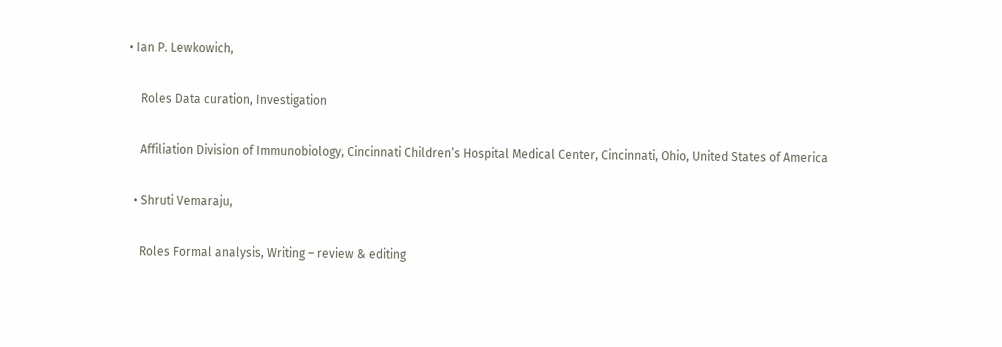• Ian P. Lewkowich,

    Roles Data curation, Investigation

    Affiliation Division of Immunobiology, Cincinnati Children’s Hospital Medical Center, Cincinnati, Ohio, United States of America

  • Shruti Vemaraju,

    Roles Formal analysis, Writing – review & editing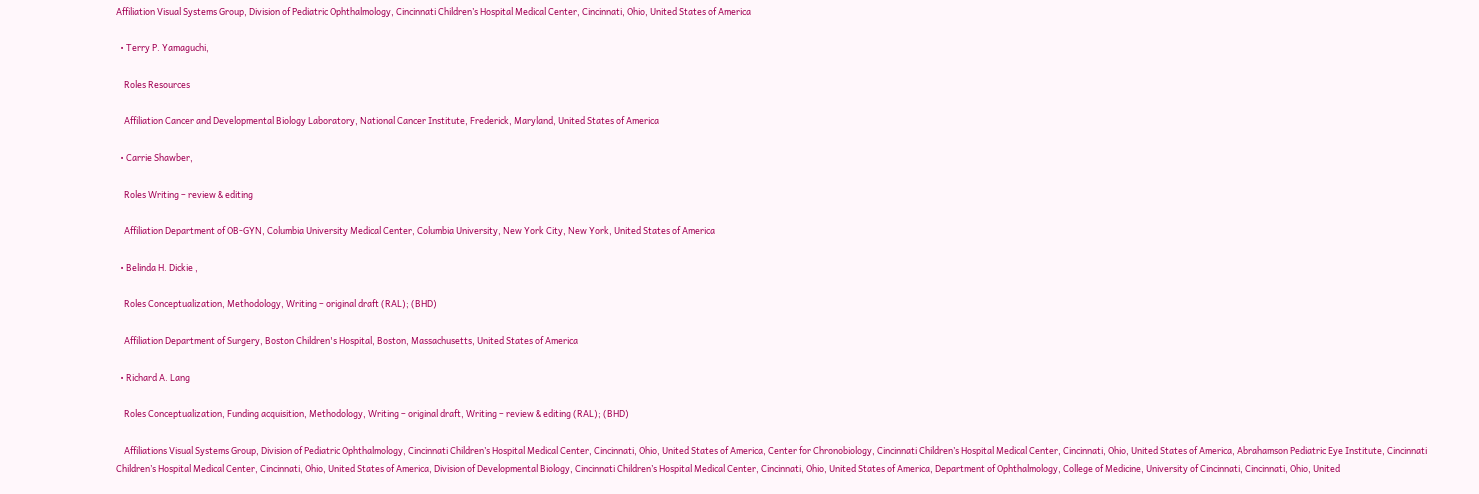Affiliation Visual Systems Group, Division of Pediatric Ophthalmology, Cincinnati Children’s Hospital Medical Center, Cincinnati, Ohio, United States of America

  • Terry P. Yamaguchi,

    Roles Resources

    Affiliation Cancer and Developmental Biology Laboratory, National Cancer Institute, Frederick, Maryland, United States of America

  • Carrie Shawber,

    Roles Writing – review & editing

    Affiliation Department of OB-GYN, Columbia University Medical Center, Columbia University, New York City, New York, United States of America

  • Belinda H. Dickie ,

    Roles Conceptualization, Methodology, Writing – original draft (RAL); (BHD)

    Affiliation Department of Surgery, Boston Children's Hospital, Boston, Massachusetts, United States of America

  • Richard A. Lang

    Roles Conceptualization, Funding acquisition, Methodology, Writing – original draft, Writing – review & editing (RAL); (BHD)

    Affiliations Visual Systems Group, Division of Pediatric Ophthalmology, Cincinnati Children’s Hospital Medical Center, Cincinnati, Ohio, United States of America, Center for Chronobiology, Cincinnati Children’s Hospital Medical Center, Cincinnati, Ohio, United States of America, Abrahamson Pediatric Eye Institute, Cincinnati Children’s Hospital Medical Center, Cincinnati, Ohio, United States of America, Division of Developmental Biology, Cincinnati Children’s Hospital Medical Center, Cincinnati, Ohio, United States of America, Department of Ophthalmology, College of Medicine, University of Cincinnati, Cincinnati, Ohio, United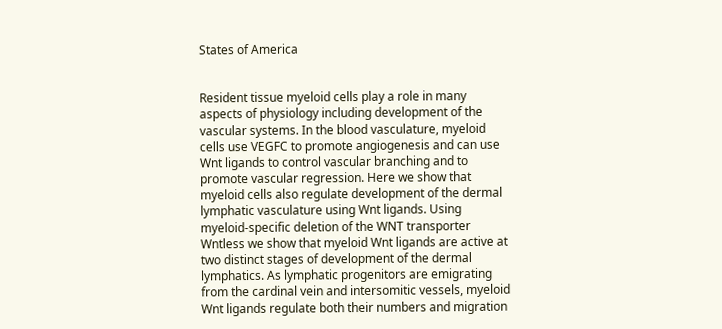States of America


Resident tissue myeloid cells play a role in many aspects of physiology including development of the vascular systems. In the blood vasculature, myeloid cells use VEGFC to promote angiogenesis and can use Wnt ligands to control vascular branching and to promote vascular regression. Here we show that myeloid cells also regulate development of the dermal lymphatic vasculature using Wnt ligands. Using myeloid-specific deletion of the WNT transporter Wntless we show that myeloid Wnt ligands are active at two distinct stages of development of the dermal lymphatics. As lymphatic progenitors are emigrating from the cardinal vein and intersomitic vessels, myeloid Wnt ligands regulate both their numbers and migration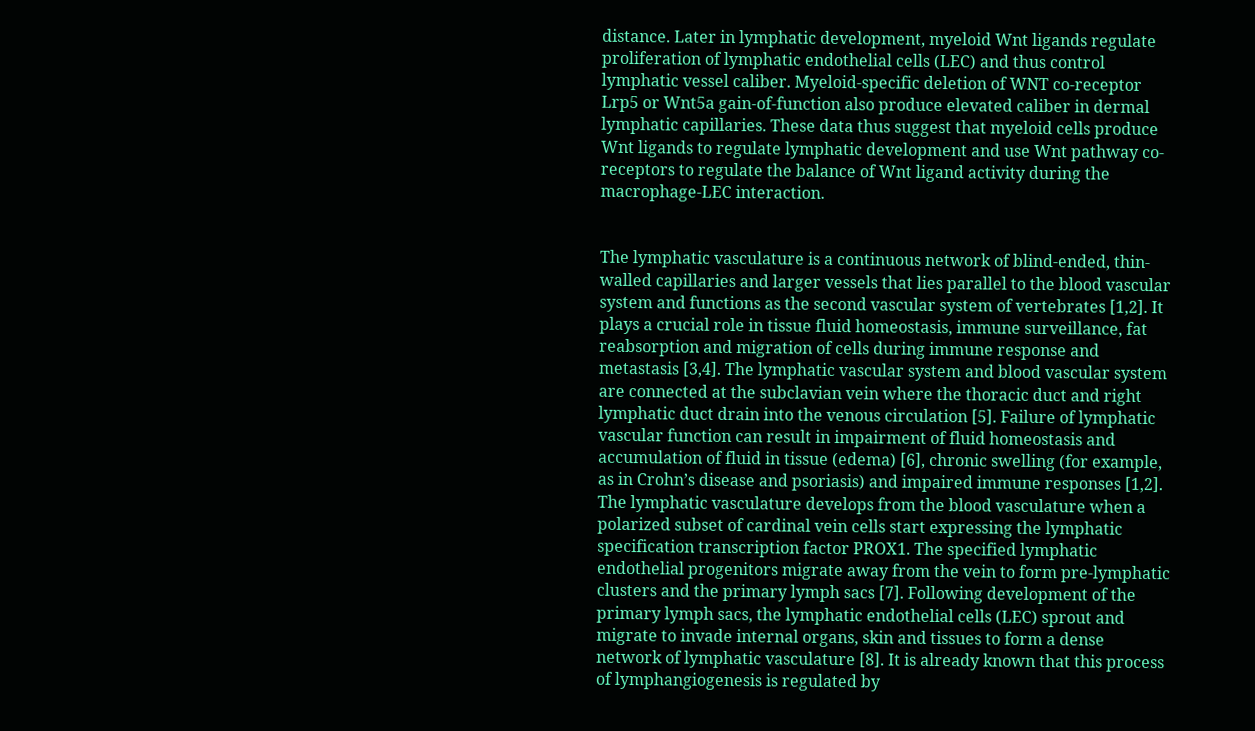distance. Later in lymphatic development, myeloid Wnt ligands regulate proliferation of lymphatic endothelial cells (LEC) and thus control lymphatic vessel caliber. Myeloid-specific deletion of WNT co-receptor Lrp5 or Wnt5a gain-of-function also produce elevated caliber in dermal lymphatic capillaries. These data thus suggest that myeloid cells produce Wnt ligands to regulate lymphatic development and use Wnt pathway co-receptors to regulate the balance of Wnt ligand activity during the macrophage-LEC interaction.


The lymphatic vasculature is a continuous network of blind-ended, thin-walled capillaries and larger vessels that lies parallel to the blood vascular system and functions as the second vascular system of vertebrates [1,2]. It plays a crucial role in tissue fluid homeostasis, immune surveillance, fat reabsorption and migration of cells during immune response and metastasis [3,4]. The lymphatic vascular system and blood vascular system are connected at the subclavian vein where the thoracic duct and right lymphatic duct drain into the venous circulation [5]. Failure of lymphatic vascular function can result in impairment of fluid homeostasis and accumulation of fluid in tissue (edema) [6], chronic swelling (for example, as in Crohn’s disease and psoriasis) and impaired immune responses [1,2]. The lymphatic vasculature develops from the blood vasculature when a polarized subset of cardinal vein cells start expressing the lymphatic specification transcription factor PROX1. The specified lymphatic endothelial progenitors migrate away from the vein to form pre-lymphatic clusters and the primary lymph sacs [7]. Following development of the primary lymph sacs, the lymphatic endothelial cells (LEC) sprout and migrate to invade internal organs, skin and tissues to form a dense network of lymphatic vasculature [8]. It is already known that this process of lymphangiogenesis is regulated by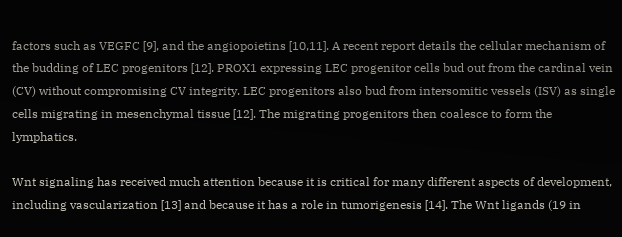factors such as VEGFC [9], and the angiopoietins [10,11]. A recent report details the cellular mechanism of the budding of LEC progenitors [12]. PROX1 expressing LEC progenitor cells bud out from the cardinal vein (CV) without compromising CV integrity. LEC progenitors also bud from intersomitic vessels (ISV) as single cells migrating in mesenchymal tissue [12]. The migrating progenitors then coalesce to form the lymphatics.

Wnt signaling has received much attention because it is critical for many different aspects of development, including vascularization [13] and because it has a role in tumorigenesis [14]. The Wnt ligands (19 in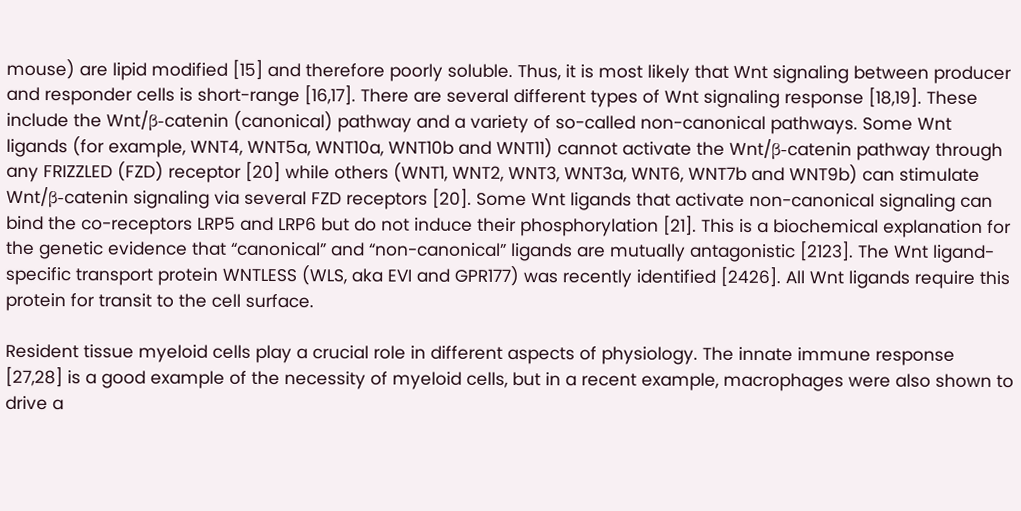mouse) are lipid modified [15] and therefore poorly soluble. Thus, it is most likely that Wnt signaling between producer and responder cells is short-range [16,17]. There are several different types of Wnt signaling response [18,19]. These include the Wnt/β-catenin (canonical) pathway and a variety of so-called non-canonical pathways. Some Wnt ligands (for example, WNT4, WNT5a, WNT10a, WNT10b and WNT11) cannot activate the Wnt/β-catenin pathway through any FRIZZLED (FZD) receptor [20] while others (WNT1, WNT2, WNT3, WNT3a, WNT6, WNT7b and WNT9b) can stimulate Wnt/β-catenin signaling via several FZD receptors [20]. Some Wnt ligands that activate non-canonical signaling can bind the co-receptors LRP5 and LRP6 but do not induce their phosphorylation [21]. This is a biochemical explanation for the genetic evidence that “canonical” and “non-canonical” ligands are mutually antagonistic [2123]. The Wnt ligand-specific transport protein WNTLESS (WLS, aka EVI and GPR177) was recently identified [2426]. All Wnt ligands require this protein for transit to the cell surface.

Resident tissue myeloid cells play a crucial role in different aspects of physiology. The innate immune response [27,28] is a good example of the necessity of myeloid cells, but in a recent example, macrophages were also shown to drive a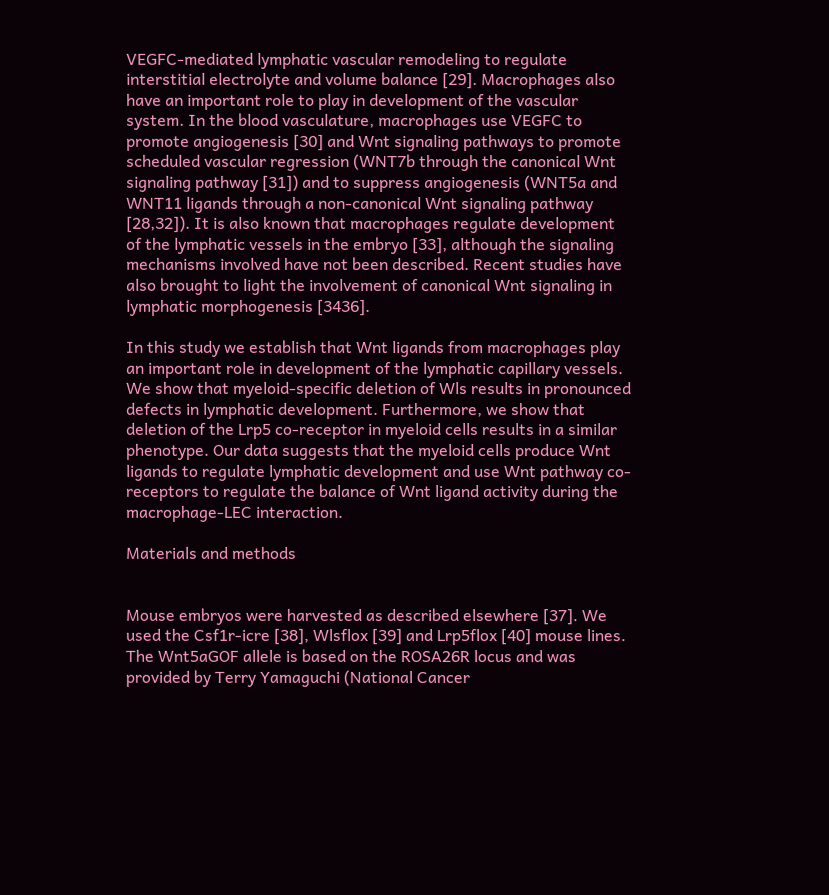VEGFC-mediated lymphatic vascular remodeling to regulate interstitial electrolyte and volume balance [29]. Macrophages also have an important role to play in development of the vascular system. In the blood vasculature, macrophages use VEGFC to promote angiogenesis [30] and Wnt signaling pathways to promote scheduled vascular regression (WNT7b through the canonical Wnt signaling pathway [31]) and to suppress angiogenesis (WNT5a and WNT11 ligands through a non-canonical Wnt signaling pathway [28,32]). It is also known that macrophages regulate development of the lymphatic vessels in the embryo [33], although the signaling mechanisms involved have not been described. Recent studies have also brought to light the involvement of canonical Wnt signaling in lymphatic morphogenesis [3436].

In this study we establish that Wnt ligands from macrophages play an important role in development of the lymphatic capillary vessels. We show that myeloid-specific deletion of Wls results in pronounced defects in lymphatic development. Furthermore, we show that deletion of the Lrp5 co-receptor in myeloid cells results in a similar phenotype. Our data suggests that the myeloid cells produce Wnt ligands to regulate lymphatic development and use Wnt pathway co-receptors to regulate the balance of Wnt ligand activity during the macrophage-LEC interaction.

Materials and methods


Mouse embryos were harvested as described elsewhere [37]. We used the Csf1r-icre [38], Wlsflox [39] and Lrp5flox [40] mouse lines. The Wnt5aGOF allele is based on the ROSA26R locus and was provided by Terry Yamaguchi (National Cancer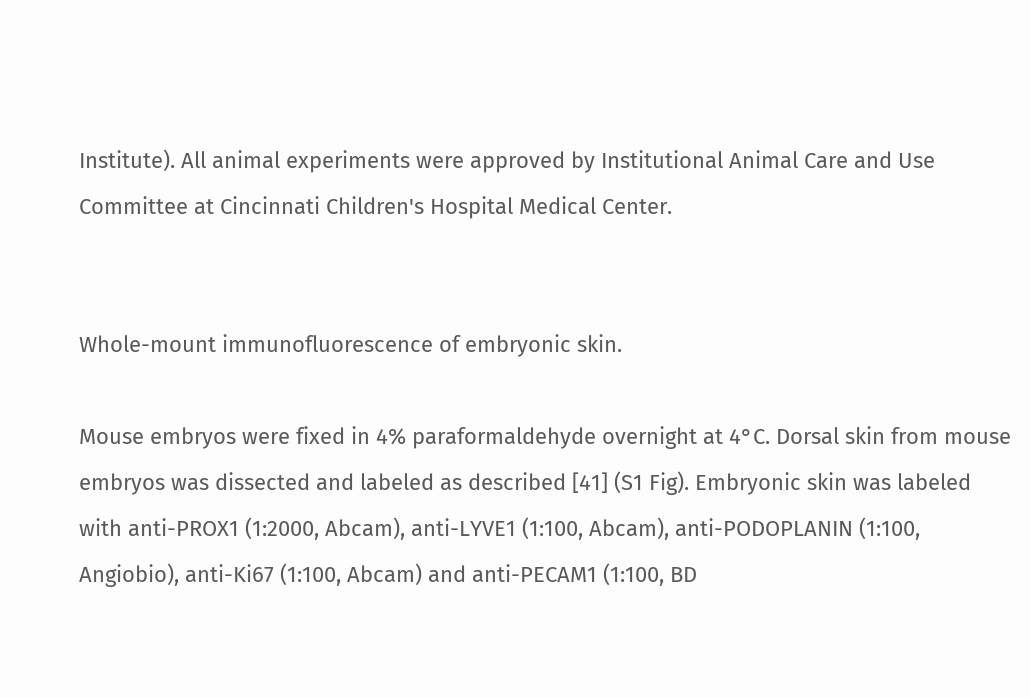Institute). All animal experiments were approved by Institutional Animal Care and Use Committee at Cincinnati Children's Hospital Medical Center.


Whole-mount immunofluorescence of embryonic skin.

Mouse embryos were fixed in 4% paraformaldehyde overnight at 4°C. Dorsal skin from mouse embryos was dissected and labeled as described [41] (S1 Fig). Embryonic skin was labeled with anti-PROX1 (1:2000, Abcam), anti-LYVE1 (1:100, Abcam), anti-PODOPLANIN (1:100, Angiobio), anti-Ki67 (1:100, Abcam) and anti-PECAM1 (1:100, BD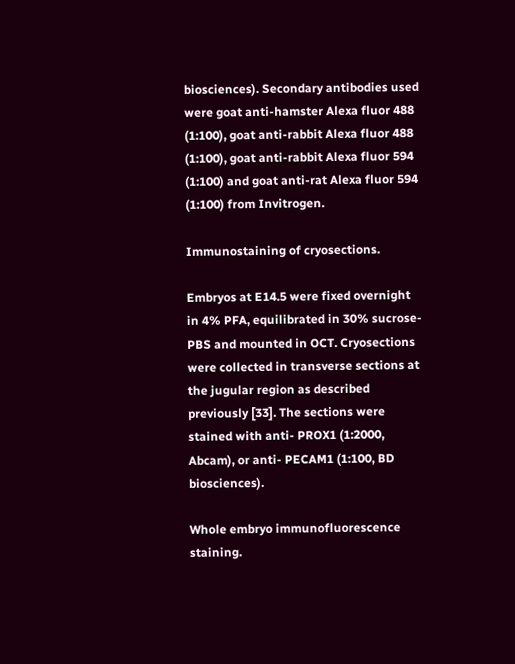biosciences). Secondary antibodies used were goat anti-hamster Alexa fluor 488 (1:100), goat anti-rabbit Alexa fluor 488 (1:100), goat anti-rabbit Alexa fluor 594 (1:100) and goat anti-rat Alexa fluor 594 (1:100) from Invitrogen.

Immunostaining of cryosections.

Embryos at E14.5 were fixed overnight in 4% PFA, equilibrated in 30% sucrose-PBS and mounted in OCT. Cryosections were collected in transverse sections at the jugular region as described previously [33]. The sections were stained with anti- PROX1 (1:2000, Abcam), or anti- PECAM1 (1:100, BD biosciences).

Whole embryo immunofluorescence staining.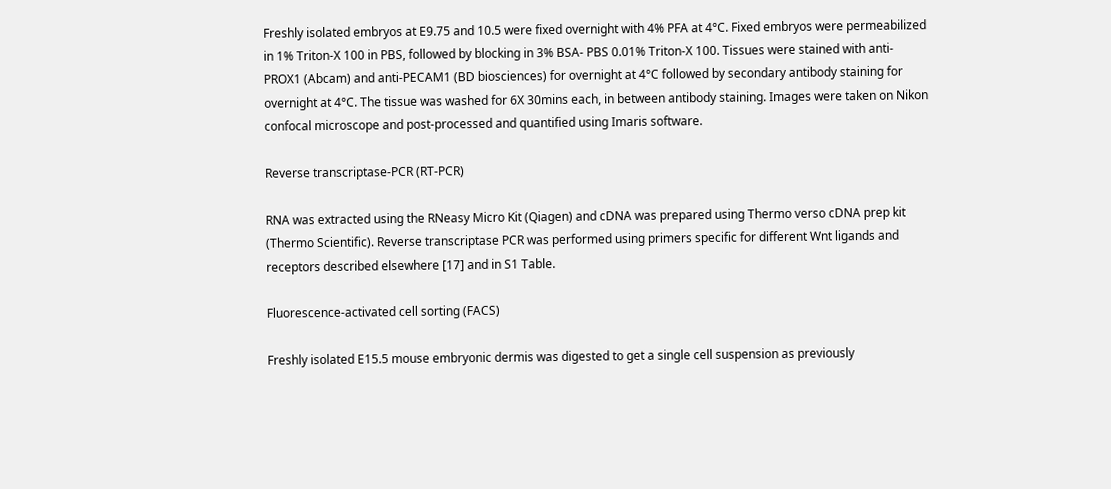Freshly isolated embryos at E9.75 and 10.5 were fixed overnight with 4% PFA at 4°C. Fixed embryos were permeabilized in 1% Triton-X 100 in PBS, followed by blocking in 3% BSA- PBS 0.01% Triton-X 100. Tissues were stained with anti-PROX1 (Abcam) and anti-PECAM1 (BD biosciences) for overnight at 4°C followed by secondary antibody staining for overnight at 4°C. The tissue was washed for 6X 30mins each, in between antibody staining. Images were taken on Nikon confocal microscope and post-processed and quantified using Imaris software.

Reverse transcriptase-PCR (RT-PCR)

RNA was extracted using the RNeasy Micro Kit (Qiagen) and cDNA was prepared using Thermo verso cDNA prep kit (Thermo Scientific). Reverse transcriptase PCR was performed using primers specific for different Wnt ligands and receptors described elsewhere [17] and in S1 Table.

Fluorescence-activated cell sorting (FACS)

Freshly isolated E15.5 mouse embryonic dermis was digested to get a single cell suspension as previously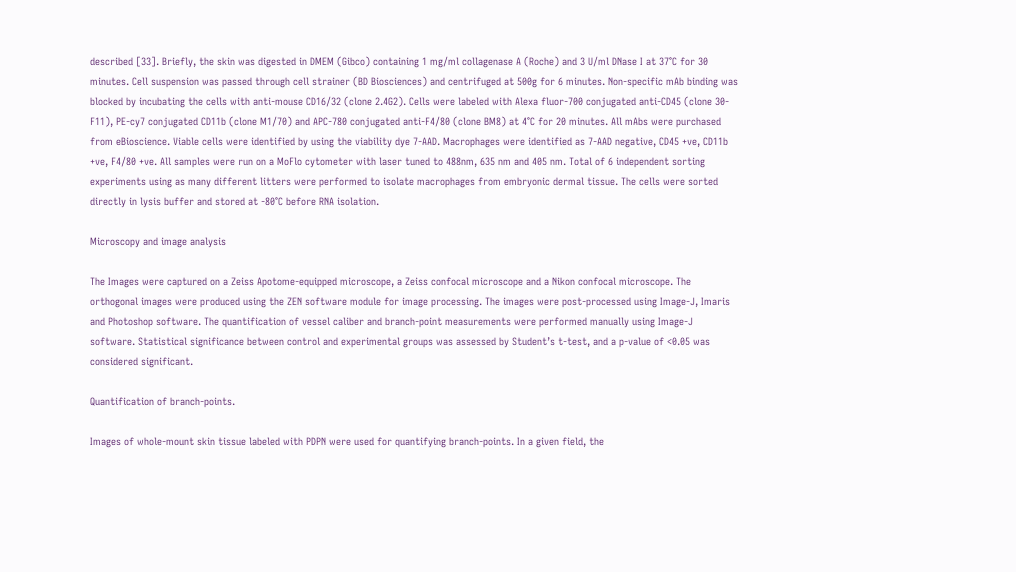described [33]. Briefly, the skin was digested in DMEM (Gibco) containing 1 mg/ml collagenase A (Roche) and 3 U/ml DNase I at 37°C for 30 minutes. Cell suspension was passed through cell strainer (BD Biosciences) and centrifuged at 500g for 6 minutes. Non-specific mAb binding was blocked by incubating the cells with anti-mouse CD16/32 (clone 2.4G2). Cells were labeled with Alexa fluor-700 conjugated anti-CD45 (clone 30-F11), PE-cy7 conjugated CD11b (clone M1/70) and APC-780 conjugated anti-F4/80 (clone BM8) at 4°C for 20 minutes. All mAbs were purchased from eBioscience. Viable cells were identified by using the viability dye 7-AAD. Macrophages were identified as 7-AAD negative, CD45 +ve, CD11b +ve, F4/80 +ve. All samples were run on a MoFlo cytometer with laser tuned to 488nm, 635 nm and 405 nm. Total of 6 independent sorting experiments using as many different litters were performed to isolate macrophages from embryonic dermal tissue. The cells were sorted directly in lysis buffer and stored at -80°C before RNA isolation.

Microscopy and image analysis

The Images were captured on a Zeiss Apotome-equipped microscope, a Zeiss confocal microscope and a Nikon confocal microscope. The orthogonal images were produced using the ZEN software module for image processing. The images were post-processed using Image-J, Imaris and Photoshop software. The quantification of vessel caliber and branch-point measurements were performed manually using Image-J software. Statistical significance between control and experimental groups was assessed by Student’s t-test, and a p-value of <0.05 was considered significant.

Quantification of branch-points.

Images of whole-mount skin tissue labeled with PDPN were used for quantifying branch-points. In a given field, the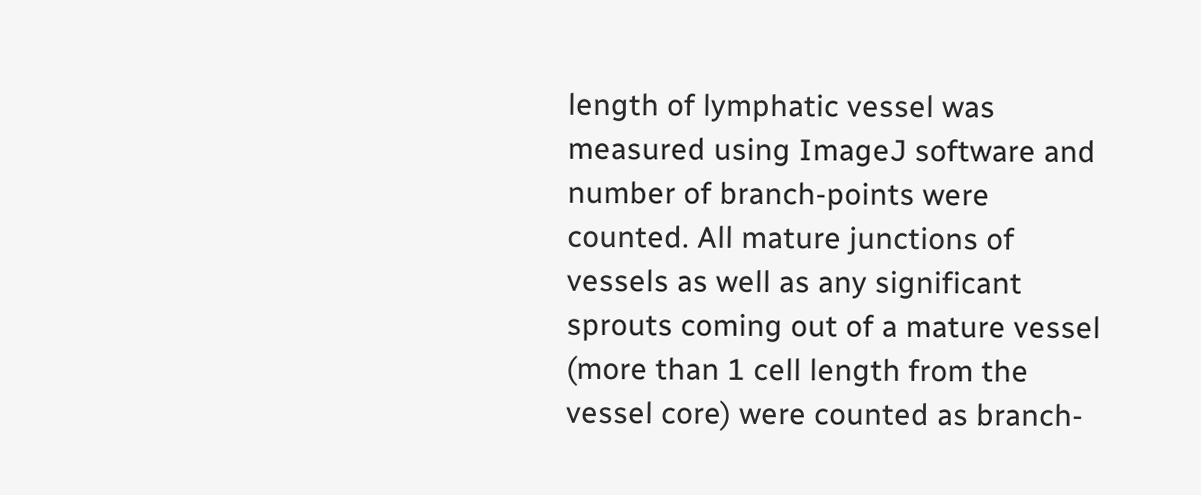length of lymphatic vessel was measured using ImageJ software and number of branch-points were counted. All mature junctions of vessels as well as any significant sprouts coming out of a mature vessel (more than 1 cell length from the vessel core) were counted as branch-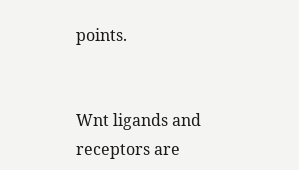points.


Wnt ligands and receptors are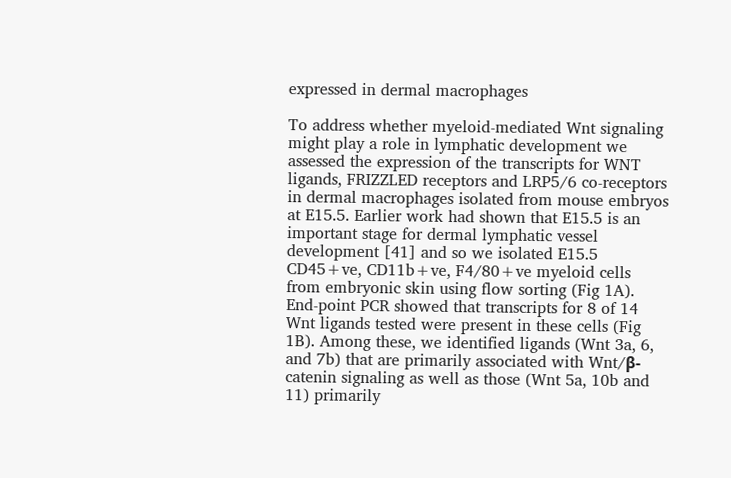expressed in dermal macrophages

To address whether myeloid-mediated Wnt signaling might play a role in lymphatic development we assessed the expression of the transcripts for WNT ligands, FRIZZLED receptors and LRP5/6 co-receptors in dermal macrophages isolated from mouse embryos at E15.5. Earlier work had shown that E15.5 is an important stage for dermal lymphatic vessel development [41] and so we isolated E15.5 CD45+ve, CD11b+ve, F4/80+ve myeloid cells from embryonic skin using flow sorting (Fig 1A). End-point PCR showed that transcripts for 8 of 14 Wnt ligands tested were present in these cells (Fig 1B). Among these, we identified ligands (Wnt 3a, 6, and 7b) that are primarily associated with Wnt/β-catenin signaling as well as those (Wnt 5a, 10b and 11) primarily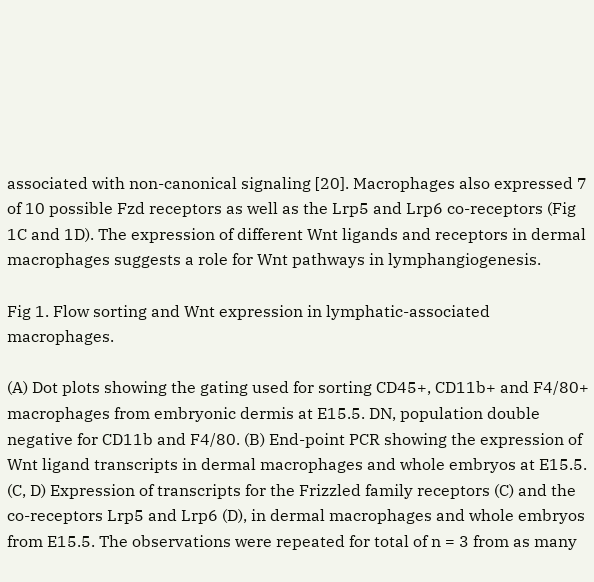associated with non-canonical signaling [20]. Macrophages also expressed 7 of 10 possible Fzd receptors as well as the Lrp5 and Lrp6 co-receptors (Fig 1C and 1D). The expression of different Wnt ligands and receptors in dermal macrophages suggests a role for Wnt pathways in lymphangiogenesis.

Fig 1. Flow sorting and Wnt expression in lymphatic-associated macrophages.

(A) Dot plots showing the gating used for sorting CD45+, CD11b+ and F4/80+ macrophages from embryonic dermis at E15.5. DN, population double negative for CD11b and F4/80. (B) End-point PCR showing the expression of Wnt ligand transcripts in dermal macrophages and whole embryos at E15.5. (C, D) Expression of transcripts for the Frizzled family receptors (C) and the co-receptors Lrp5 and Lrp6 (D), in dermal macrophages and whole embryos from E15.5. The observations were repeated for total of n = 3 from as many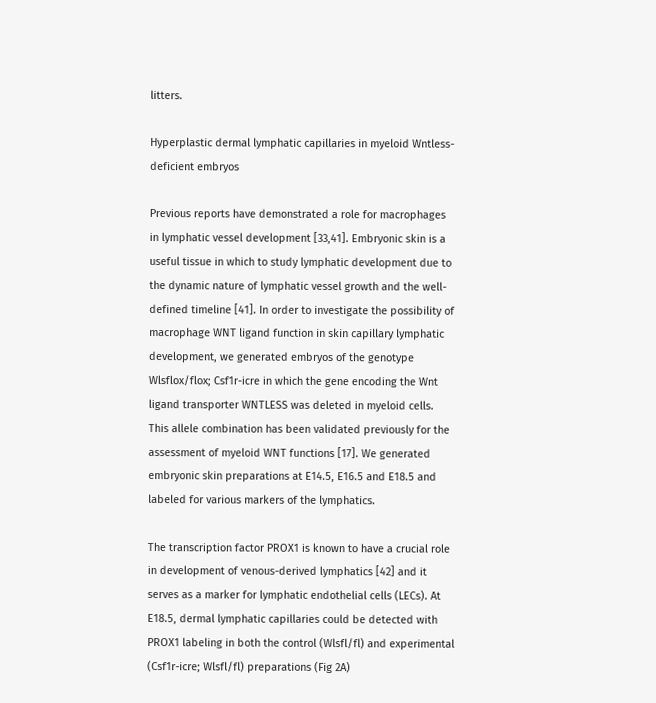litters.

Hyperplastic dermal lymphatic capillaries in myeloid Wntless-deficient embryos

Previous reports have demonstrated a role for macrophages in lymphatic vessel development [33,41]. Embryonic skin is a useful tissue in which to study lymphatic development due to the dynamic nature of lymphatic vessel growth and the well-defined timeline [41]. In order to investigate the possibility of macrophage WNT ligand function in skin capillary lymphatic development, we generated embryos of the genotype Wlsflox/flox; Csf1r-icre in which the gene encoding the Wnt ligand transporter WNTLESS was deleted in myeloid cells. This allele combination has been validated previously for the assessment of myeloid WNT functions [17]. We generated embryonic skin preparations at E14.5, E16.5 and E18.5 and labeled for various markers of the lymphatics.

The transcription factor PROX1 is known to have a crucial role in development of venous-derived lymphatics [42] and it serves as a marker for lymphatic endothelial cells (LECs). At E18.5, dermal lymphatic capillaries could be detected with PROX1 labeling in both the control (Wlsfl/fl) and experimental (Csf1r-icre; Wlsfl/fl) preparations (Fig 2A)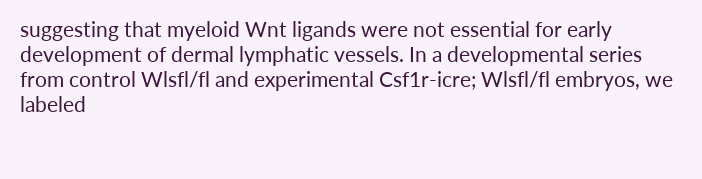suggesting that myeloid Wnt ligands were not essential for early development of dermal lymphatic vessels. In a developmental series from control Wlsfl/fl and experimental Csf1r-icre; Wlsfl/fl embryos, we labeled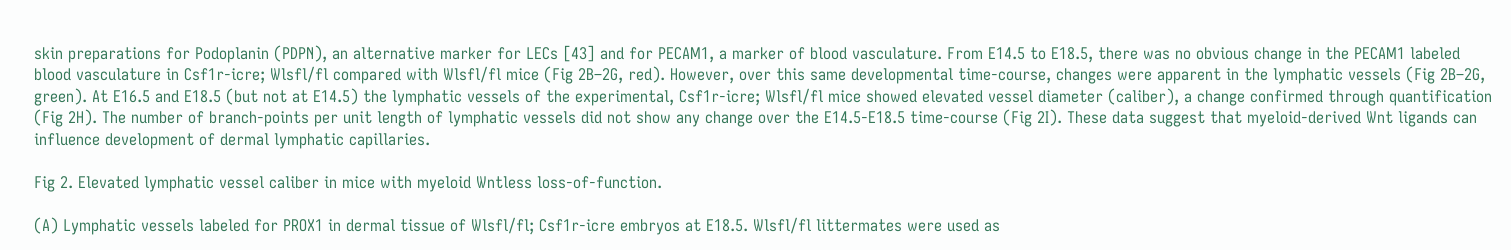skin preparations for Podoplanin (PDPN), an alternative marker for LECs [43] and for PECAM1, a marker of blood vasculature. From E14.5 to E18.5, there was no obvious change in the PECAM1 labeled blood vasculature in Csf1r-icre; Wlsfl/fl compared with Wlsfl/fl mice (Fig 2B–2G, red). However, over this same developmental time-course, changes were apparent in the lymphatic vessels (Fig 2B–2G, green). At E16.5 and E18.5 (but not at E14.5) the lymphatic vessels of the experimental, Csf1r-icre; Wlsfl/fl mice showed elevated vessel diameter (caliber), a change confirmed through quantification (Fig 2H). The number of branch-points per unit length of lymphatic vessels did not show any change over the E14.5-E18.5 time-course (Fig 2I). These data suggest that myeloid-derived Wnt ligands can influence development of dermal lymphatic capillaries.

Fig 2. Elevated lymphatic vessel caliber in mice with myeloid Wntless loss-of-function.

(A) Lymphatic vessels labeled for PROX1 in dermal tissue of Wlsfl/fl; Csf1r-icre embryos at E18.5. Wlsfl/fl littermates were used as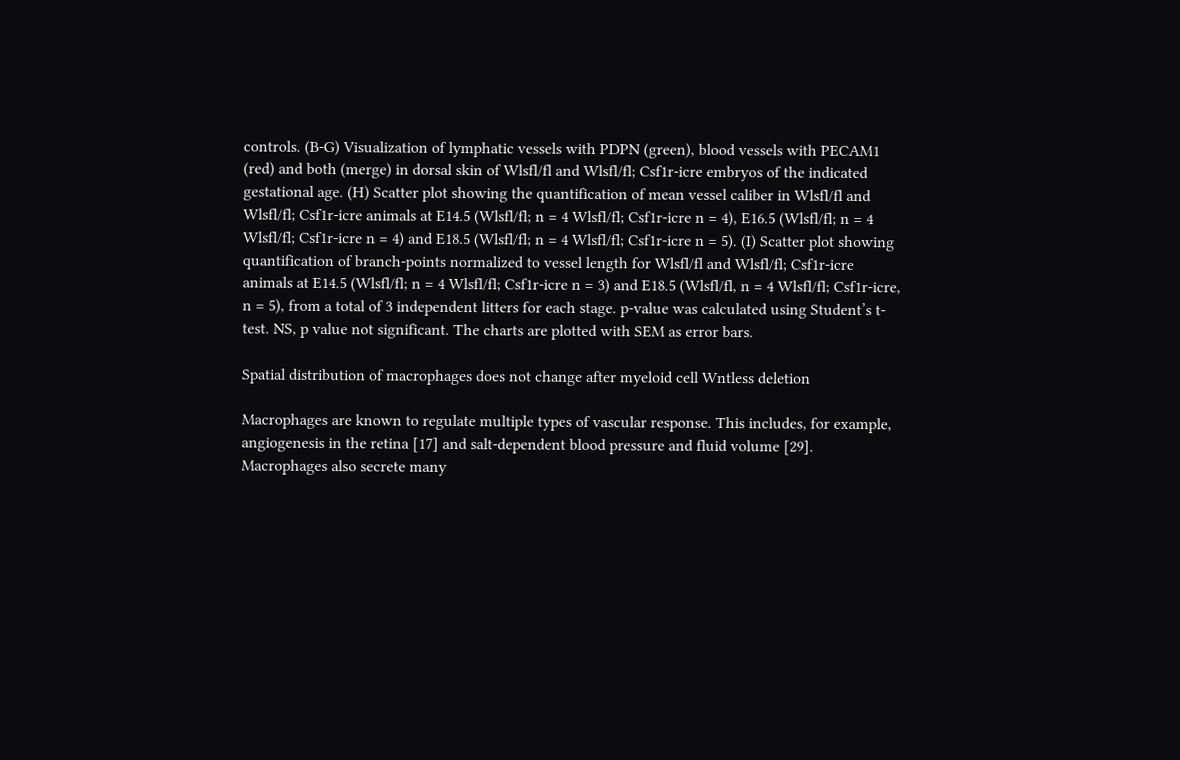controls. (B-G) Visualization of lymphatic vessels with PDPN (green), blood vessels with PECAM1 (red) and both (merge) in dorsal skin of Wlsfl/fl and Wlsfl/fl; Csf1r-icre embryos of the indicated gestational age. (H) Scatter plot showing the quantification of mean vessel caliber in Wlsfl/fl and Wlsfl/fl; Csf1r-icre animals at E14.5 (Wlsfl/fl; n = 4 Wlsfl/fl; Csf1r-icre n = 4), E16.5 (Wlsfl/fl; n = 4 Wlsfl/fl; Csf1r-icre n = 4) and E18.5 (Wlsfl/fl; n = 4 Wlsfl/fl; Csf1r-icre n = 5). (I) Scatter plot showing quantification of branch-points normalized to vessel length for Wlsfl/fl and Wlsfl/fl; Csf1r-icre animals at E14.5 (Wlsfl/fl; n = 4 Wlsfl/fl; Csf1r-icre n = 3) and E18.5 (Wlsfl/fl, n = 4 Wlsfl/fl; Csf1r-icre, n = 5), from a total of 3 independent litters for each stage. p-value was calculated using Student’s t-test. NS, p value not significant. The charts are plotted with SEM as error bars.

Spatial distribution of macrophages does not change after myeloid cell Wntless deletion

Macrophages are known to regulate multiple types of vascular response. This includes, for example, angiogenesis in the retina [17] and salt-dependent blood pressure and fluid volume [29]. Macrophages also secrete many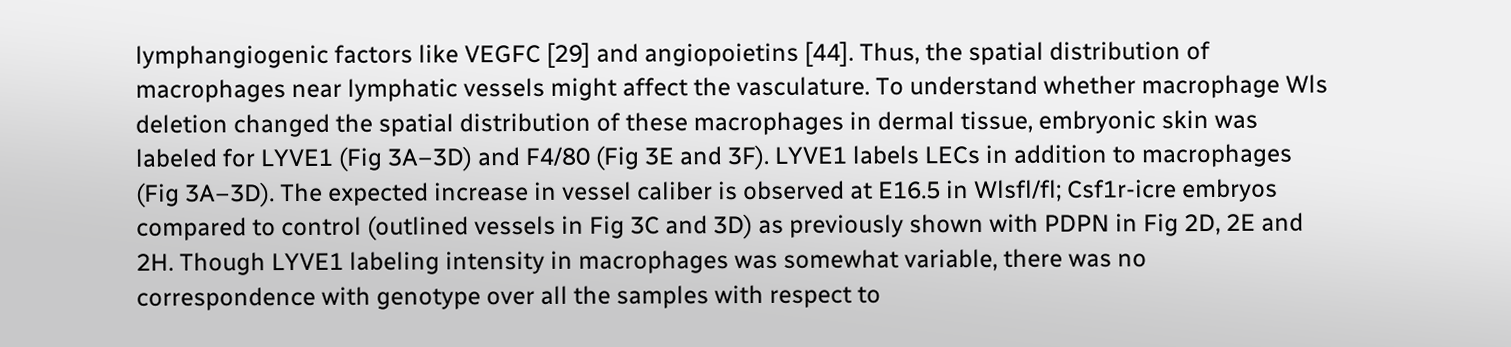lymphangiogenic factors like VEGFC [29] and angiopoietins [44]. Thus, the spatial distribution of macrophages near lymphatic vessels might affect the vasculature. To understand whether macrophage Wls deletion changed the spatial distribution of these macrophages in dermal tissue, embryonic skin was labeled for LYVE1 (Fig 3A–3D) and F4/80 (Fig 3E and 3F). LYVE1 labels LECs in addition to macrophages (Fig 3A–3D). The expected increase in vessel caliber is observed at E16.5 in Wlsfl/fl; Csf1r-icre embryos compared to control (outlined vessels in Fig 3C and 3D) as previously shown with PDPN in Fig 2D, 2E and 2H. Though LYVE1 labeling intensity in macrophages was somewhat variable, there was no correspondence with genotype over all the samples with respect to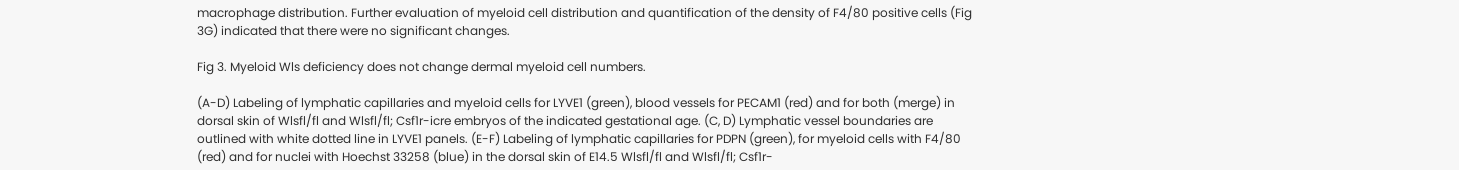macrophage distribution. Further evaluation of myeloid cell distribution and quantification of the density of F4/80 positive cells (Fig 3G) indicated that there were no significant changes.

Fig 3. Myeloid Wls deficiency does not change dermal myeloid cell numbers.

(A-D) Labeling of lymphatic capillaries and myeloid cells for LYVE1 (green), blood vessels for PECAM1 (red) and for both (merge) in dorsal skin of Wlsfl/fl and Wlsfl/fl; Csf1r-icre embryos of the indicated gestational age. (C, D) Lymphatic vessel boundaries are outlined with white dotted line in LYVE1 panels. (E-F) Labeling of lymphatic capillaries for PDPN (green), for myeloid cells with F4/80 (red) and for nuclei with Hoechst 33258 (blue) in the dorsal skin of E14.5 Wlsfl/fl and Wlsfl/fl; Csf1r-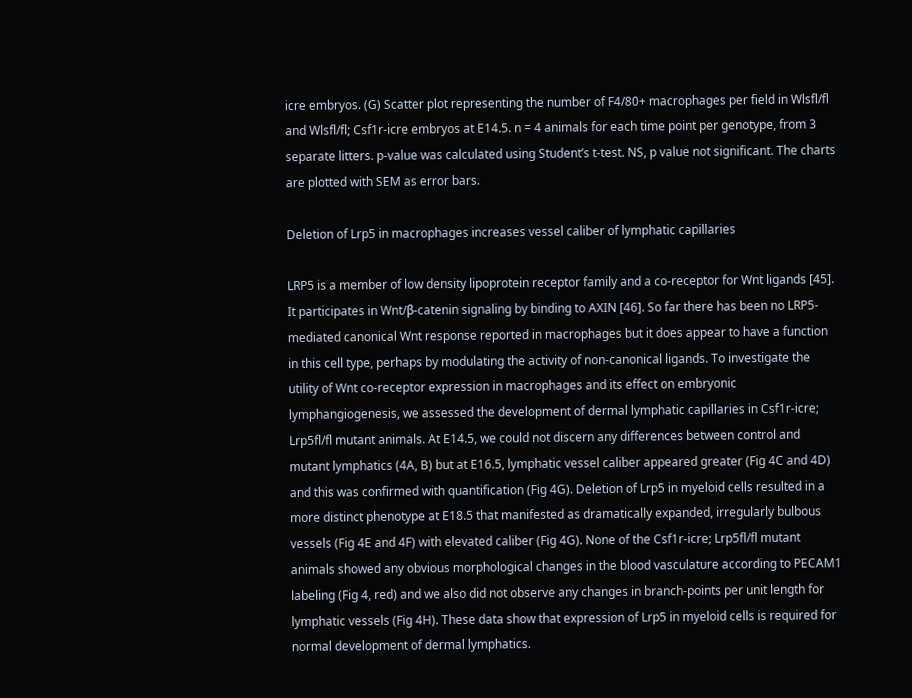icre embryos. (G) Scatter plot representing the number of F4/80+ macrophages per field in Wlsfl/fl and Wlsfl/fl; Csf1r-icre embryos at E14.5. n = 4 animals for each time point per genotype, from 3 separate litters. p-value was calculated using Student’s t-test. NS, p value not significant. The charts are plotted with SEM as error bars.

Deletion of Lrp5 in macrophages increases vessel caliber of lymphatic capillaries

LRP5 is a member of low density lipoprotein receptor family and a co-receptor for Wnt ligands [45]. It participates in Wnt/β-catenin signaling by binding to AXIN [46]. So far there has been no LRP5-mediated canonical Wnt response reported in macrophages but it does appear to have a function in this cell type, perhaps by modulating the activity of non-canonical ligands. To investigate the utility of Wnt co-receptor expression in macrophages and its effect on embryonic lymphangiogenesis, we assessed the development of dermal lymphatic capillaries in Csf1r-icre; Lrp5fl/fl mutant animals. At E14.5, we could not discern any differences between control and mutant lymphatics (4A, B) but at E16.5, lymphatic vessel caliber appeared greater (Fig 4C and 4D) and this was confirmed with quantification (Fig 4G). Deletion of Lrp5 in myeloid cells resulted in a more distinct phenotype at E18.5 that manifested as dramatically expanded, irregularly bulbous vessels (Fig 4E and 4F) with elevated caliber (Fig 4G). None of the Csf1r-icre; Lrp5fl/fl mutant animals showed any obvious morphological changes in the blood vasculature according to PECAM1 labeling (Fig 4, red) and we also did not observe any changes in branch-points per unit length for lymphatic vessels (Fig 4H). These data show that expression of Lrp5 in myeloid cells is required for normal development of dermal lymphatics.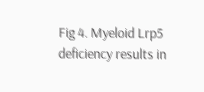Fig 4. Myeloid Lrp5 deficiency results in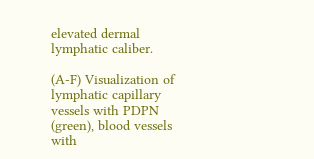elevated dermal lymphatic caliber.

(A-F) Visualization of lymphatic capillary vessels with PDPN (green), blood vessels with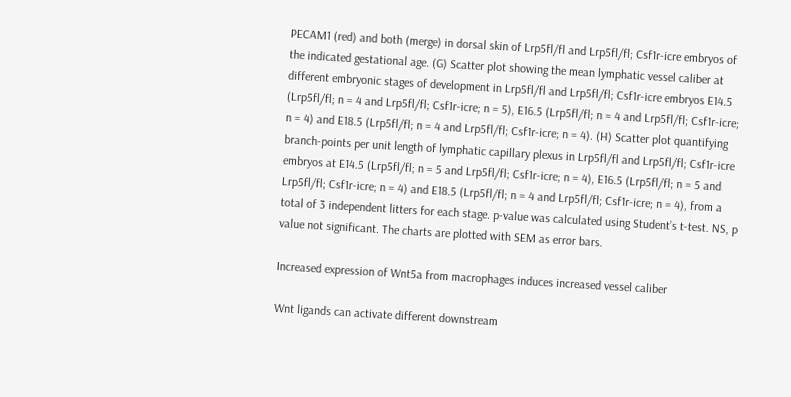PECAM1 (red) and both (merge) in dorsal skin of Lrp5fl/fl and Lrp5fl/fl; Csf1r-icre embryos of the indicated gestational age. (G) Scatter plot showing the mean lymphatic vessel caliber at different embryonic stages of development in Lrp5fl/fl and Lrp5fl/fl; Csf1r-icre embryos E14.5 (Lrp5fl/fl; n = 4 and Lrp5fl/fl; Csf1r-icre; n = 5), E16.5 (Lrp5fl/fl; n = 4 and Lrp5fl/fl; Csf1r-icre; n = 4) and E18.5 (Lrp5fl/fl; n = 4 and Lrp5fl/fl; Csf1r-icre; n = 4). (H) Scatter plot quantifying branch-points per unit length of lymphatic capillary plexus in Lrp5fl/fl and Lrp5fl/fl; Csf1r-icre embryos at E14.5 (Lrp5fl/fl; n = 5 and Lrp5fl/fl; Csf1r-icre; n = 4), E16.5 (Lrp5fl/fl; n = 5 and Lrp5fl/fl; Csf1r-icre; n = 4) and E18.5 (Lrp5fl/fl; n = 4 and Lrp5fl/fl; Csf1r-icre; n = 4), from a total of 3 independent litters for each stage. p-value was calculated using Student’s t-test. NS, p value not significant. The charts are plotted with SEM as error bars.

Increased expression of Wnt5a from macrophages induces increased vessel caliber

Wnt ligands can activate different downstream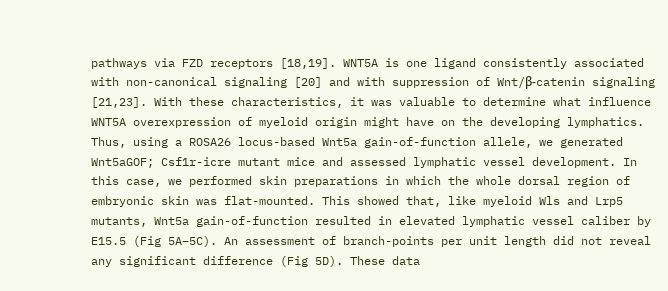pathways via FZD receptors [18,19]. WNT5A is one ligand consistently associated with non-canonical signaling [20] and with suppression of Wnt/β-catenin signaling [21,23]. With these characteristics, it was valuable to determine what influence WNT5A overexpression of myeloid origin might have on the developing lymphatics. Thus, using a ROSA26 locus-based Wnt5a gain-of-function allele, we generated Wnt5aGOF; Csf1r-icre mutant mice and assessed lymphatic vessel development. In this case, we performed skin preparations in which the whole dorsal region of embryonic skin was flat-mounted. This showed that, like myeloid Wls and Lrp5 mutants, Wnt5a gain-of-function resulted in elevated lymphatic vessel caliber by E15.5 (Fig 5A–5C). An assessment of branch-points per unit length did not reveal any significant difference (Fig 5D). These data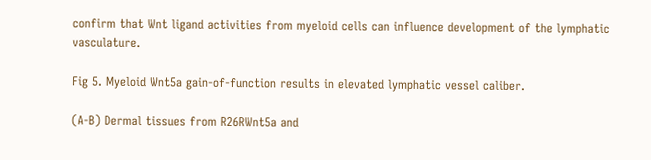confirm that Wnt ligand activities from myeloid cells can influence development of the lymphatic vasculature.

Fig 5. Myeloid Wnt5a gain-of-function results in elevated lymphatic vessel caliber.

(A-B) Dermal tissues from R26RWnt5a and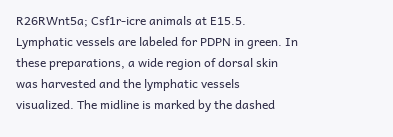R26RWnt5a; Csf1r-icre animals at E15.5. Lymphatic vessels are labeled for PDPN in green. In these preparations, a wide region of dorsal skin was harvested and the lymphatic vessels visualized. The midline is marked by the dashed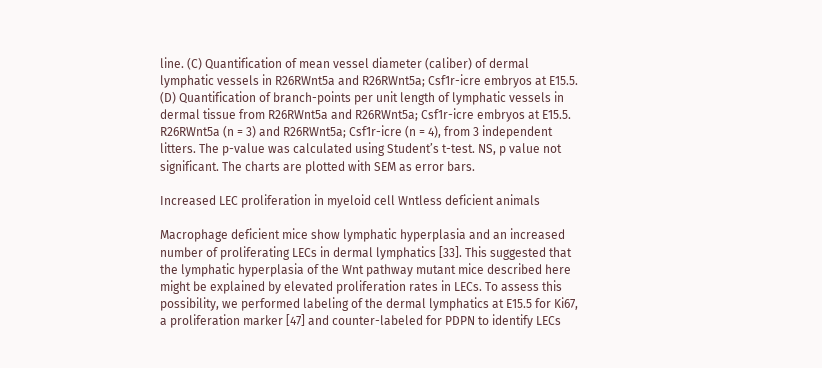line. (C) Quantification of mean vessel diameter (caliber) of dermal lymphatic vessels in R26RWnt5a and R26RWnt5a; Csf1r-icre embryos at E15.5. (D) Quantification of branch-points per unit length of lymphatic vessels in dermal tissue from R26RWnt5a and R26RWnt5a; Csf1r-icre embryos at E15.5. R26RWnt5a (n = 3) and R26RWnt5a; Csf1r-icre (n = 4), from 3 independent litters. The p-value was calculated using Student’s t-test. NS, p value not significant. The charts are plotted with SEM as error bars.

Increased LEC proliferation in myeloid cell Wntless deficient animals

Macrophage deficient mice show lymphatic hyperplasia and an increased number of proliferating LECs in dermal lymphatics [33]. This suggested that the lymphatic hyperplasia of the Wnt pathway mutant mice described here might be explained by elevated proliferation rates in LECs. To assess this possibility, we performed labeling of the dermal lymphatics at E15.5 for Ki67, a proliferation marker [47] and counter-labeled for PDPN to identify LECs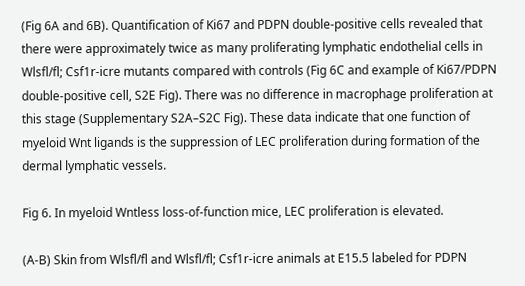(Fig 6A and 6B). Quantification of Ki67 and PDPN double-positive cells revealed that there were approximately twice as many proliferating lymphatic endothelial cells in Wlsfl/fl; Csf1r-icre mutants compared with controls (Fig 6C and example of Ki67/PDPN double-positive cell, S2E Fig). There was no difference in macrophage proliferation at this stage (Supplementary S2A–S2C Fig). These data indicate that one function of myeloid Wnt ligands is the suppression of LEC proliferation during formation of the dermal lymphatic vessels.

Fig 6. In myeloid Wntless loss-of-function mice, LEC proliferation is elevated.

(A-B) Skin from Wlsfl/fl and Wlsfl/fl; Csf1r-icre animals at E15.5 labeled for PDPN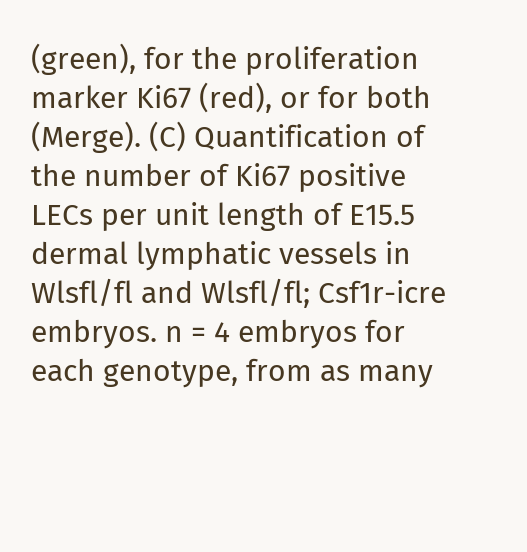(green), for the proliferation marker Ki67 (red), or for both (Merge). (C) Quantification of the number of Ki67 positive LECs per unit length of E15.5 dermal lymphatic vessels in Wlsfl/fl and Wlsfl/fl; Csf1r-icre embryos. n = 4 embryos for each genotype, from as many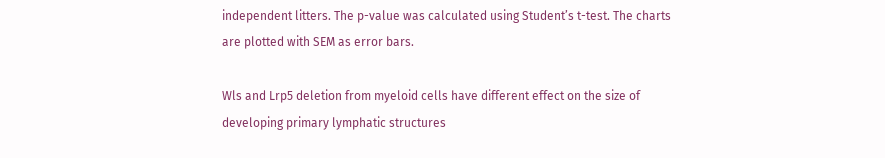independent litters. The p-value was calculated using Student’s t-test. The charts are plotted with SEM as error bars.

Wls and Lrp5 deletion from myeloid cells have different effect on the size of developing primary lymphatic structures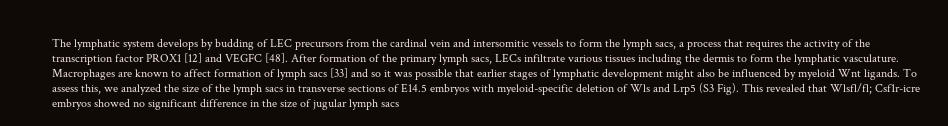The lymphatic system develops by budding of LEC precursors from the cardinal vein and intersomitic vessels to form the lymph sacs, a process that requires the activity of the transcription factor PROX1 [12] and VEGFC [48]. After formation of the primary lymph sacs, LECs infiltrate various tissues including the dermis to form the lymphatic vasculature. Macrophages are known to affect formation of lymph sacs [33] and so it was possible that earlier stages of lymphatic development might also be influenced by myeloid Wnt ligands. To assess this, we analyzed the size of the lymph sacs in transverse sections of E14.5 embryos with myeloid-specific deletion of Wls and Lrp5 (S3 Fig). This revealed that Wlsfl/fl; Csf1r-icre embryos showed no significant difference in the size of jugular lymph sacs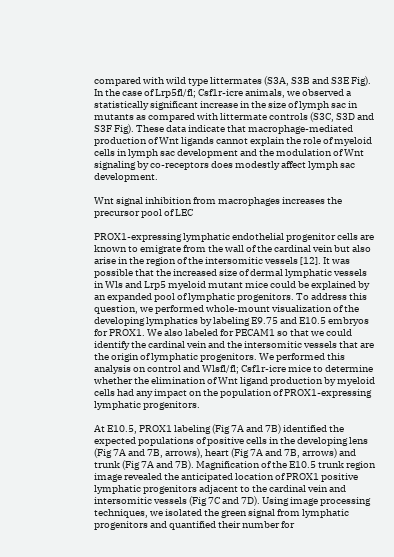compared with wild type littermates (S3A, S3B and S3E Fig). In the case of Lrp5fl/fl; Csf1r-icre animals, we observed a statistically significant increase in the size of lymph sac in mutants as compared with littermate controls (S3C, S3D and S3F Fig). These data indicate that macrophage-mediated production of Wnt ligands cannot explain the role of myeloid cells in lymph sac development and the modulation of Wnt signaling by co-receptors does modestly affect lymph sac development.

Wnt signal inhibition from macrophages increases the precursor pool of LEC

PROX1-expressing lymphatic endothelial progenitor cells are known to emigrate from the wall of the cardinal vein but also arise in the region of the intersomitic vessels [12]. It was possible that the increased size of dermal lymphatic vessels in Wls and Lrp5 myeloid mutant mice could be explained by an expanded pool of lymphatic progenitors. To address this question, we performed whole-mount visualization of the developing lymphatics by labeling E9.75 and E10.5 embryos for PROX1. We also labeled for PECAM1 so that we could identify the cardinal vein and the intersomitic vessels that are the origin of lymphatic progenitors. We performed this analysis on control and Wlsfl/fl; Csf1r-icre mice to determine whether the elimination of Wnt ligand production by myeloid cells had any impact on the population of PROX1-expressing lymphatic progenitors.

At E10.5, PROX1 labeling (Fig 7A and 7B) identified the expected populations of positive cells in the developing lens (Fig 7A and 7B, arrows), heart (Fig 7A and 7B, arrows) and trunk (Fig 7A and 7B). Magnification of the E10.5 trunk region image revealed the anticipated location of PROX1 positive lymphatic progenitors adjacent to the cardinal vein and intersomitic vessels (Fig 7C and 7D). Using image processing techniques, we isolated the green signal from lymphatic progenitors and quantified their number for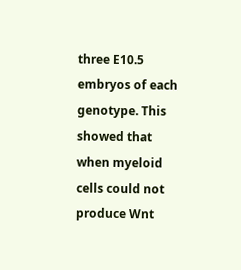three E10.5 embryos of each genotype. This showed that when myeloid cells could not produce Wnt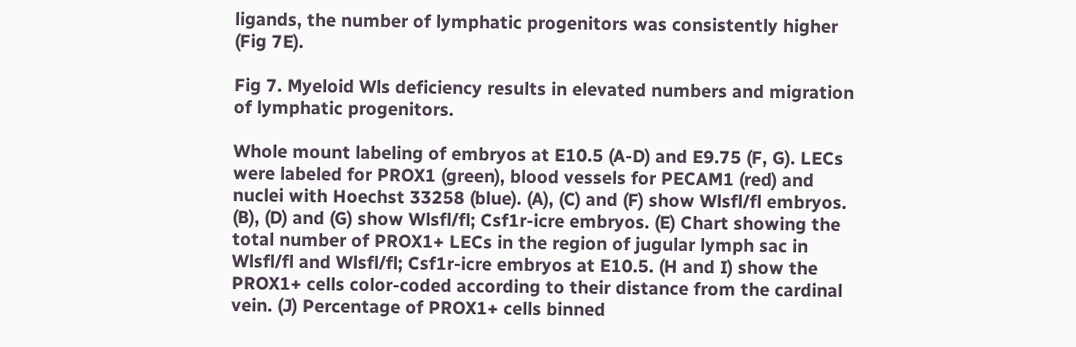ligands, the number of lymphatic progenitors was consistently higher (Fig 7E).

Fig 7. Myeloid Wls deficiency results in elevated numbers and migration of lymphatic progenitors.

Whole mount labeling of embryos at E10.5 (A-D) and E9.75 (F, G). LECs were labeled for PROX1 (green), blood vessels for PECAM1 (red) and nuclei with Hoechst 33258 (blue). (A), (C) and (F) show Wlsfl/fl embryos. (B), (D) and (G) show Wlsfl/fl; Csf1r-icre embryos. (E) Chart showing the total number of PROX1+ LECs in the region of jugular lymph sac in Wlsfl/fl and Wlsfl/fl; Csf1r-icre embryos at E10.5. (H and I) show the PROX1+ cells color-coded according to their distance from the cardinal vein. (J) Percentage of PROX1+ cells binned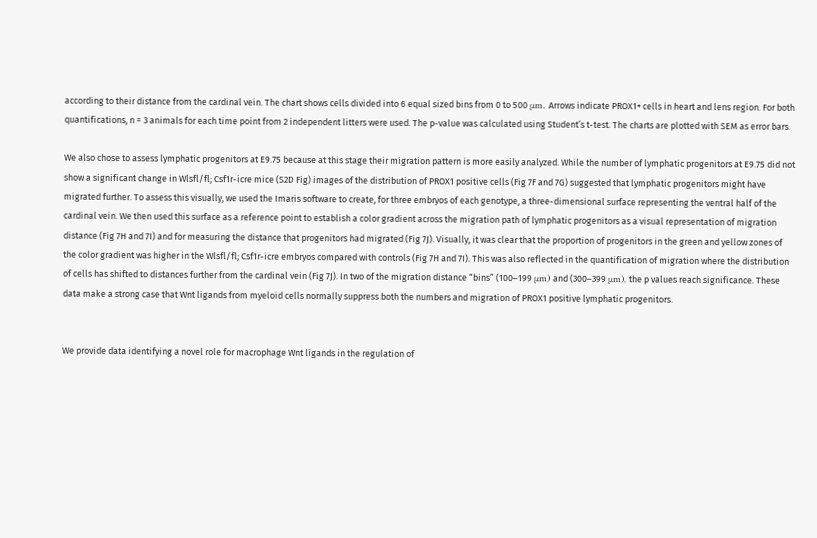according to their distance from the cardinal vein. The chart shows cells divided into 6 equal sized bins from 0 to 500 μm. Arrows indicate PROX1+ cells in heart and lens region. For both quantifications, n = 3 animals for each time point from 2 independent litters were used. The p-value was calculated using Student’s t-test. The charts are plotted with SEM as error bars.

We also chose to assess lymphatic progenitors at E9.75 because at this stage their migration pattern is more easily analyzed. While the number of lymphatic progenitors at E9.75 did not show a significant change in Wlsfl/fl; Csf1r-icre mice (S2D Fig) images of the distribution of PROX1 positive cells (Fig 7F and 7G) suggested that lymphatic progenitors might have migrated further. To assess this visually, we used the Imaris software to create, for three embryos of each genotype, a three-dimensional surface representing the ventral half of the cardinal vein. We then used this surface as a reference point to establish a color gradient across the migration path of lymphatic progenitors as a visual representation of migration distance (Fig 7H and 7I) and for measuring the distance that progenitors had migrated (Fig 7J). Visually, it was clear that the proportion of progenitors in the green and yellow zones of the color gradient was higher in the Wlsfl/fl; Csf1r-icre embryos compared with controls (Fig 7H and 7I). This was also reflected in the quantification of migration where the distribution of cells has shifted to distances further from the cardinal vein (Fig 7J). In two of the migration distance “bins” (100–199 μm) and (300–399 μm), the p values reach significance. These data make a strong case that Wnt ligands from myeloid cells normally suppress both the numbers and migration of PROX1 positive lymphatic progenitors.


We provide data identifying a novel role for macrophage Wnt ligands in the regulation of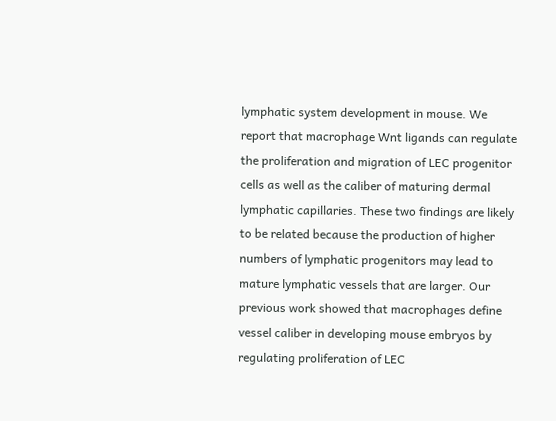lymphatic system development in mouse. We report that macrophage Wnt ligands can regulate the proliferation and migration of LEC progenitor cells as well as the caliber of maturing dermal lymphatic capillaries. These two findings are likely to be related because the production of higher numbers of lymphatic progenitors may lead to mature lymphatic vessels that are larger. Our previous work showed that macrophages define vessel caliber in developing mouse embryos by regulating proliferation of LEC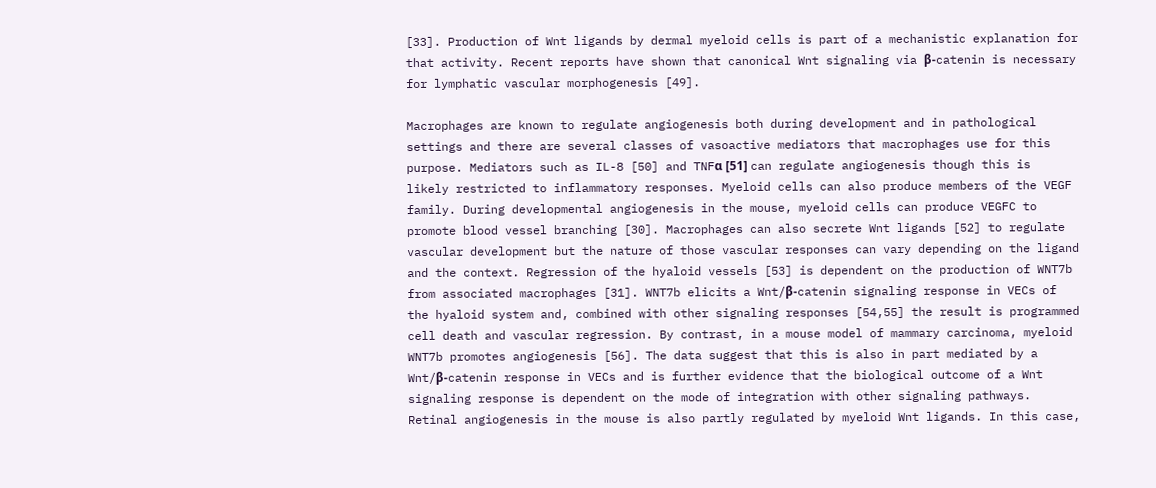[33]. Production of Wnt ligands by dermal myeloid cells is part of a mechanistic explanation for that activity. Recent reports have shown that canonical Wnt signaling via β-catenin is necessary for lymphatic vascular morphogenesis [49].

Macrophages are known to regulate angiogenesis both during development and in pathological settings and there are several classes of vasoactive mediators that macrophages use for this purpose. Mediators such as IL-8 [50] and TNFα [51] can regulate angiogenesis though this is likely restricted to inflammatory responses. Myeloid cells can also produce members of the VEGF family. During developmental angiogenesis in the mouse, myeloid cells can produce VEGFC to promote blood vessel branching [30]. Macrophages can also secrete Wnt ligands [52] to regulate vascular development but the nature of those vascular responses can vary depending on the ligand and the context. Regression of the hyaloid vessels [53] is dependent on the production of WNT7b from associated macrophages [31]. WNT7b elicits a Wnt/β-catenin signaling response in VECs of the hyaloid system and, combined with other signaling responses [54,55] the result is programmed cell death and vascular regression. By contrast, in a mouse model of mammary carcinoma, myeloid WNT7b promotes angiogenesis [56]. The data suggest that this is also in part mediated by a Wnt/β-catenin response in VECs and is further evidence that the biological outcome of a Wnt signaling response is dependent on the mode of integration with other signaling pathways. Retinal angiogenesis in the mouse is also partly regulated by myeloid Wnt ligands. In this case,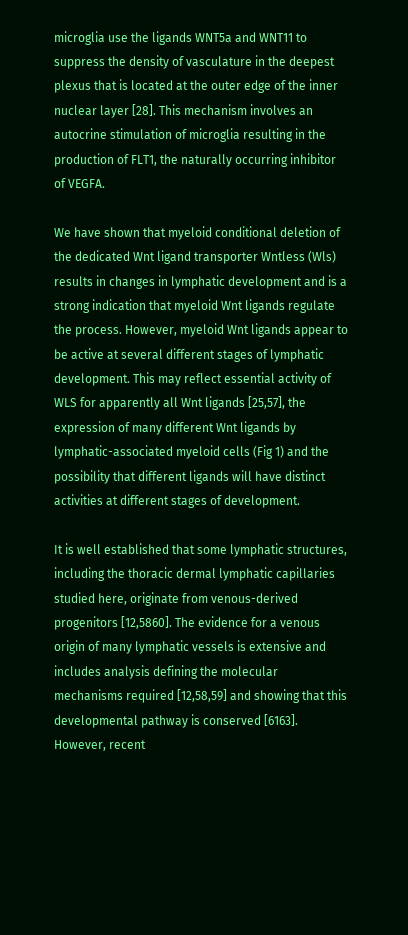microglia use the ligands WNT5a and WNT11 to suppress the density of vasculature in the deepest plexus that is located at the outer edge of the inner nuclear layer [28]. This mechanism involves an autocrine stimulation of microglia resulting in the production of FLT1, the naturally occurring inhibitor of VEGFA.

We have shown that myeloid conditional deletion of the dedicated Wnt ligand transporter Wntless (Wls) results in changes in lymphatic development and is a strong indication that myeloid Wnt ligands regulate the process. However, myeloid Wnt ligands appear to be active at several different stages of lymphatic development. This may reflect essential activity of WLS for apparently all Wnt ligands [25,57], the expression of many different Wnt ligands by lymphatic-associated myeloid cells (Fig 1) and the possibility that different ligands will have distinct activities at different stages of development.

It is well established that some lymphatic structures, including the thoracic dermal lymphatic capillaries studied here, originate from venous-derived progenitors [12,5860]. The evidence for a venous origin of many lymphatic vessels is extensive and includes analysis defining the molecular mechanisms required [12,58,59] and showing that this developmental pathway is conserved [6163]. However, recent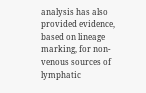analysis has also provided evidence, based on lineage marking, for non-venous sources of lymphatic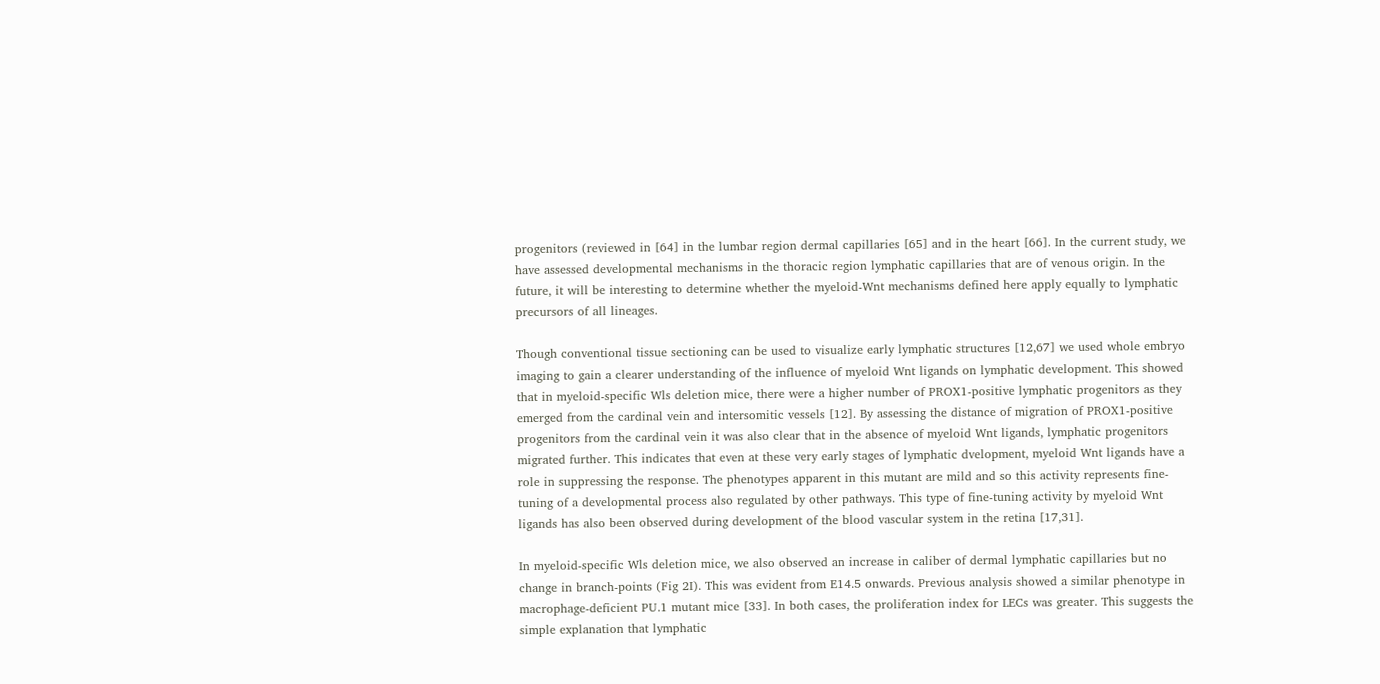progenitors (reviewed in [64] in the lumbar region dermal capillaries [65] and in the heart [66]. In the current study, we have assessed developmental mechanisms in the thoracic region lymphatic capillaries that are of venous origin. In the future, it will be interesting to determine whether the myeloid-Wnt mechanisms defined here apply equally to lymphatic precursors of all lineages.

Though conventional tissue sectioning can be used to visualize early lymphatic structures [12,67] we used whole embryo imaging to gain a clearer understanding of the influence of myeloid Wnt ligands on lymphatic development. This showed that in myeloid-specific Wls deletion mice, there were a higher number of PROX1-positive lymphatic progenitors as they emerged from the cardinal vein and intersomitic vessels [12]. By assessing the distance of migration of PROX1-positive progenitors from the cardinal vein it was also clear that in the absence of myeloid Wnt ligands, lymphatic progenitors migrated further. This indicates that even at these very early stages of lymphatic dvelopment, myeloid Wnt ligands have a role in suppressing the response. The phenotypes apparent in this mutant are mild and so this activity represents fine-tuning of a developmental process also regulated by other pathways. This type of fine-tuning activity by myeloid Wnt ligands has also been observed during development of the blood vascular system in the retina [17,31].

In myeloid-specific Wls deletion mice, we also observed an increase in caliber of dermal lymphatic capillaries but no change in branch-points (Fig 2I). This was evident from E14.5 onwards. Previous analysis showed a similar phenotype in macrophage-deficient PU.1 mutant mice [33]. In both cases, the proliferation index for LECs was greater. This suggests the simple explanation that lymphatic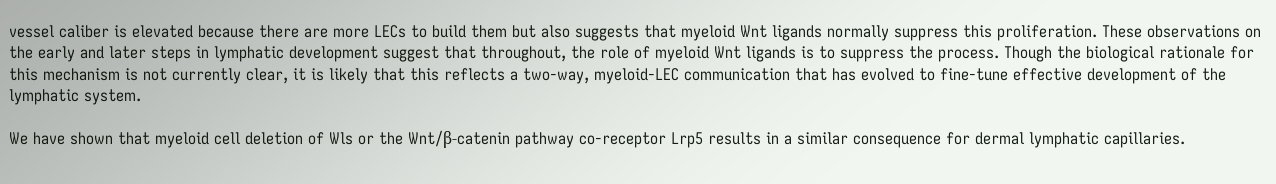vessel caliber is elevated because there are more LECs to build them but also suggests that myeloid Wnt ligands normally suppress this proliferation. These observations on the early and later steps in lymphatic development suggest that throughout, the role of myeloid Wnt ligands is to suppress the process. Though the biological rationale for this mechanism is not currently clear, it is likely that this reflects a two-way, myeloid-LEC communication that has evolved to fine-tune effective development of the lymphatic system.

We have shown that myeloid cell deletion of Wls or the Wnt/β-catenin pathway co-receptor Lrp5 results in a similar consequence for dermal lymphatic capillaries.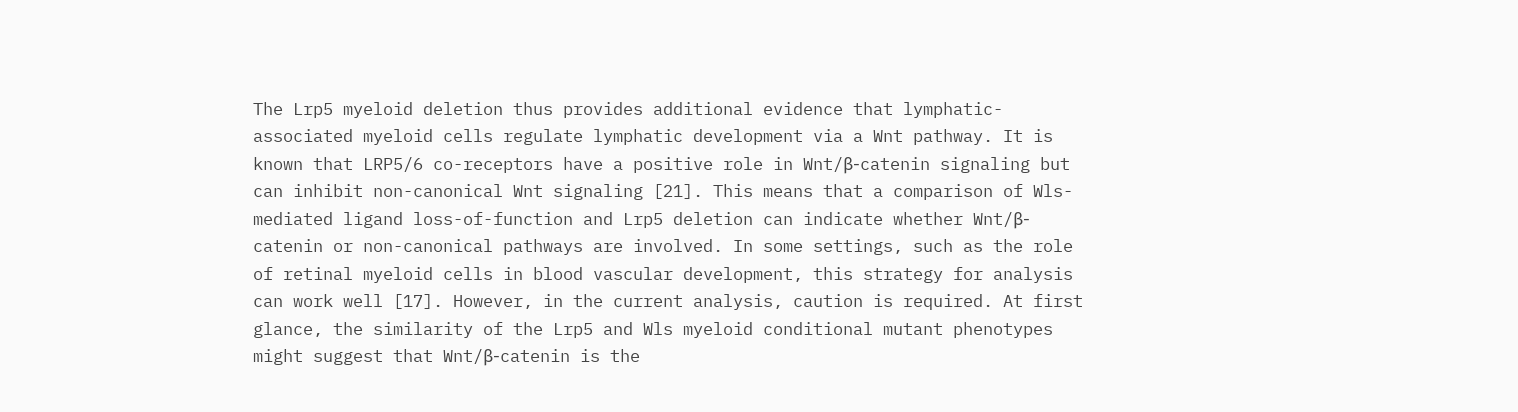The Lrp5 myeloid deletion thus provides additional evidence that lymphatic-associated myeloid cells regulate lymphatic development via a Wnt pathway. It is known that LRP5/6 co-receptors have a positive role in Wnt/β-catenin signaling but can inhibit non-canonical Wnt signaling [21]. This means that a comparison of Wls-mediated ligand loss-of-function and Lrp5 deletion can indicate whether Wnt/β-catenin or non-canonical pathways are involved. In some settings, such as the role of retinal myeloid cells in blood vascular development, this strategy for analysis can work well [17]. However, in the current analysis, caution is required. At first glance, the similarity of the Lrp5 and Wls myeloid conditional mutant phenotypes might suggest that Wnt/β-catenin is the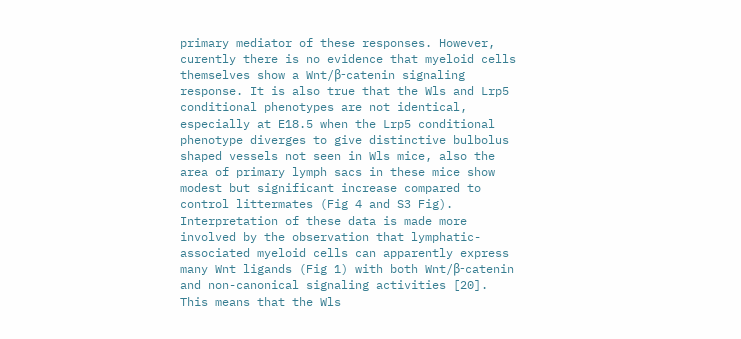primary mediator of these responses. However, curently there is no evidence that myeloid cells themselves show a Wnt/β-catenin signaling response. It is also true that the Wls and Lrp5 conditional phenotypes are not identical, especially at E18.5 when the Lrp5 conditional phenotype diverges to give distinctive bulbolus shaped vessels not seen in Wls mice, also the area of primary lymph sacs in these mice show modest but significant increase compared to control littermates (Fig 4 and S3 Fig). Interpretation of these data is made more involved by the observation that lymphatic-associated myeloid cells can apparently express many Wnt ligands (Fig 1) with both Wnt/β-catenin and non-canonical signaling activities [20]. This means that the Wls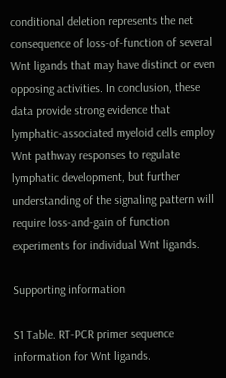conditional deletion represents the net consequence of loss-of-function of several Wnt ligands that may have distinct or even opposing activities. In conclusion, these data provide strong evidence that lymphatic-associated myeloid cells employ Wnt pathway responses to regulate lymphatic development, but further understanding of the signaling pattern will require loss-and-gain of function experiments for individual Wnt ligands.

Supporting information

S1 Table. RT-PCR primer sequence information for Wnt ligands.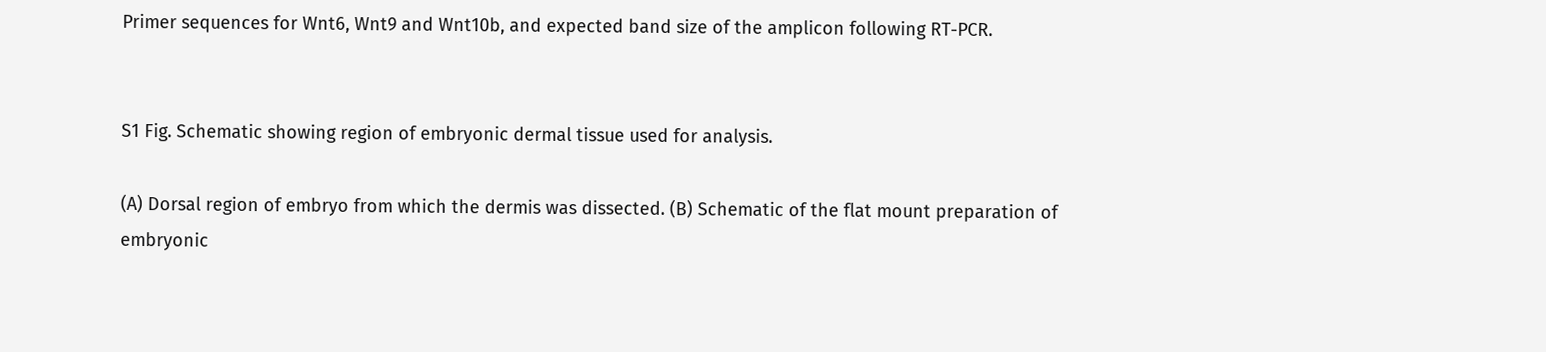Primer sequences for Wnt6, Wnt9 and Wnt10b, and expected band size of the amplicon following RT-PCR.


S1 Fig. Schematic showing region of embryonic dermal tissue used for analysis.

(A) Dorsal region of embryo from which the dermis was dissected. (B) Schematic of the flat mount preparation of embryonic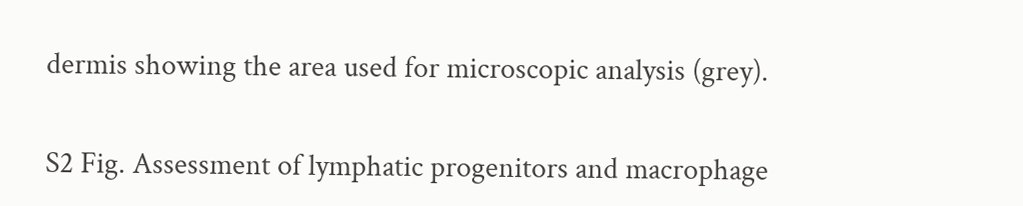dermis showing the area used for microscopic analysis (grey).


S2 Fig. Assessment of lymphatic progenitors and macrophage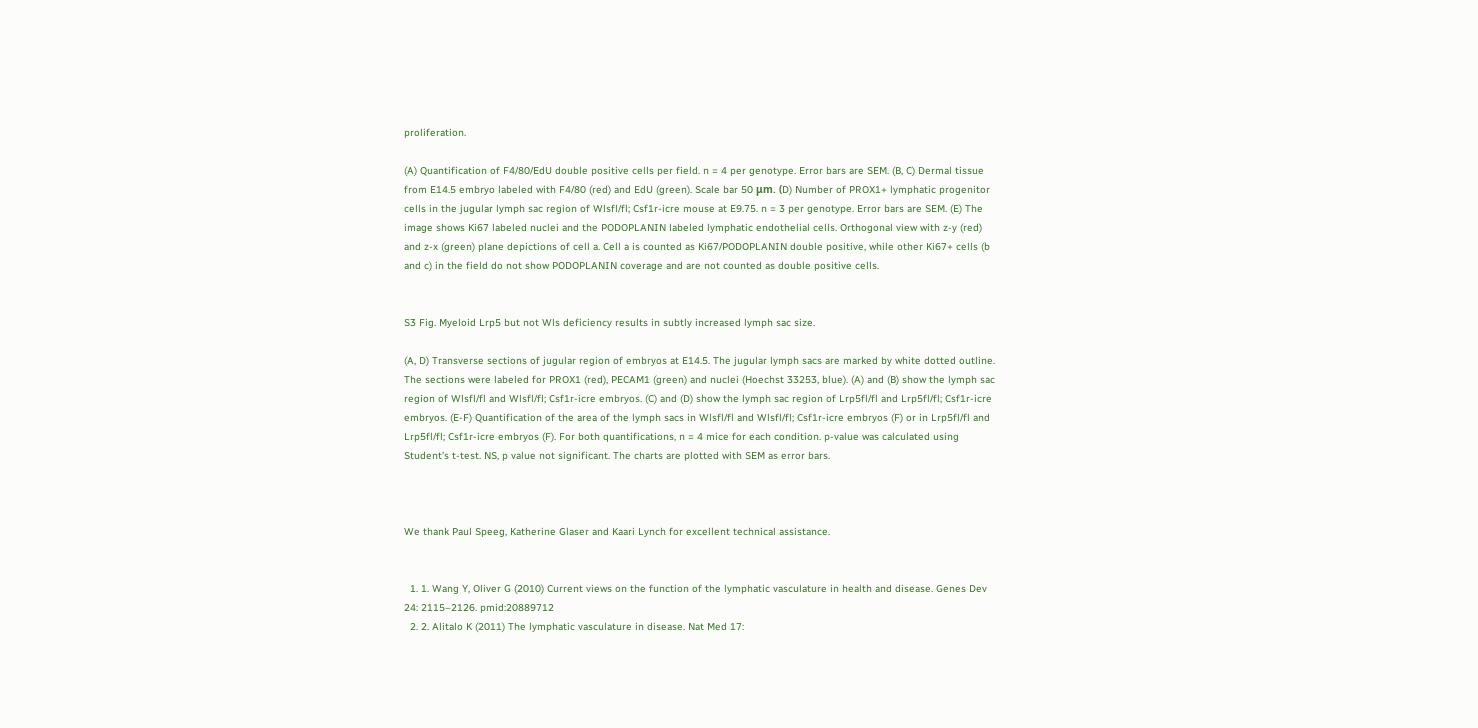proliferation.

(A) Quantification of F4/80/EdU double positive cells per field. n = 4 per genotype. Error bars are SEM. (B, C) Dermal tissue from E14.5 embryo labeled with F4/80 (red) and EdU (green). Scale bar 50 μm. (D) Number of PROX1+ lymphatic progenitor cells in the jugular lymph sac region of Wlsfl/fl; Csf1r-icre mouse at E9.75. n = 3 per genotype. Error bars are SEM. (E) The image shows Ki67 labeled nuclei and the PODOPLANIN labeled lymphatic endothelial cells. Orthogonal view with z-y (red) and z-x (green) plane depictions of cell a. Cell a is counted as Ki67/PODOPLANIN double positive, while other Ki67+ cells (b and c) in the field do not show PODOPLANIN coverage and are not counted as double positive cells.


S3 Fig. Myeloid Lrp5 but not Wls deficiency results in subtly increased lymph sac size.

(A, D) Transverse sections of jugular region of embryos at E14.5. The jugular lymph sacs are marked by white dotted outline. The sections were labeled for PROX1 (red), PECAM1 (green) and nuclei (Hoechst 33253, blue). (A) and (B) show the lymph sac region of Wlsfl/fl and Wlsfl/fl; Csf1r-icre embryos. (C) and (D) show the lymph sac region of Lrp5fl/fl and Lrp5fl/fl; Csf1r-icre embryos. (E-F) Quantification of the area of the lymph sacs in Wlsfl/fl and Wlsfl/fl; Csf1r-icre embryos (F) or in Lrp5fl/fl and Lrp5fl/fl; Csf1r-icre embryos (F). For both quantifications, n = 4 mice for each condition. p-value was calculated using Student’s t-test. NS, p value not significant. The charts are plotted with SEM as error bars.



We thank Paul Speeg, Katherine Glaser and Kaari Lynch for excellent technical assistance.


  1. 1. Wang Y, Oliver G (2010) Current views on the function of the lymphatic vasculature in health and disease. Genes Dev 24: 2115–2126. pmid:20889712
  2. 2. Alitalo K (2011) The lymphatic vasculature in disease. Nat Med 17: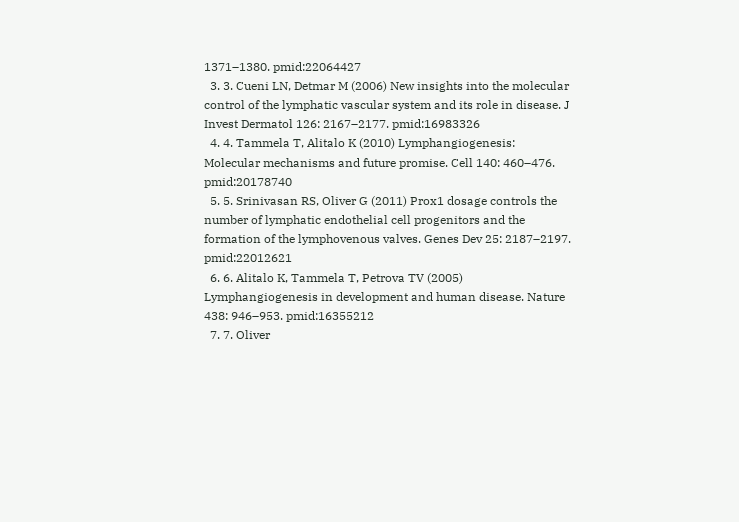1371–1380. pmid:22064427
  3. 3. Cueni LN, Detmar M (2006) New insights into the molecular control of the lymphatic vascular system and its role in disease. J Invest Dermatol 126: 2167–2177. pmid:16983326
  4. 4. Tammela T, Alitalo K (2010) Lymphangiogenesis: Molecular mechanisms and future promise. Cell 140: 460–476. pmid:20178740
  5. 5. Srinivasan RS, Oliver G (2011) Prox1 dosage controls the number of lymphatic endothelial cell progenitors and the formation of the lymphovenous valves. Genes Dev 25: 2187–2197. pmid:22012621
  6. 6. Alitalo K, Tammela T, Petrova TV (2005) Lymphangiogenesis in development and human disease. Nature 438: 946–953. pmid:16355212
  7. 7. Oliver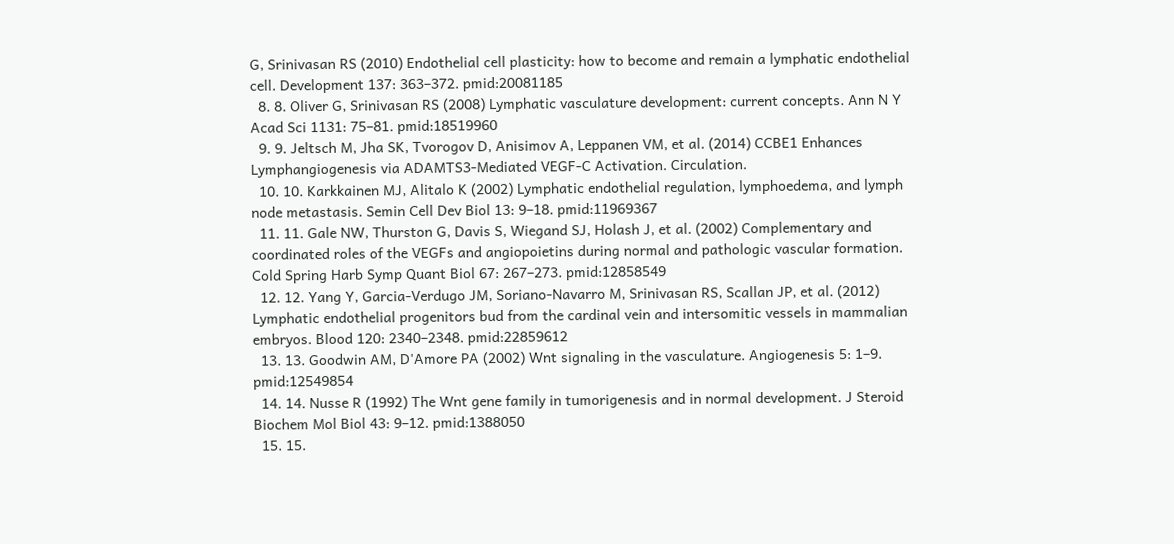G, Srinivasan RS (2010) Endothelial cell plasticity: how to become and remain a lymphatic endothelial cell. Development 137: 363–372. pmid:20081185
  8. 8. Oliver G, Srinivasan RS (2008) Lymphatic vasculature development: current concepts. Ann N Y Acad Sci 1131: 75–81. pmid:18519960
  9. 9. Jeltsch M, Jha SK, Tvorogov D, Anisimov A, Leppanen VM, et al. (2014) CCBE1 Enhances Lymphangiogenesis via ADAMTS3-Mediated VEGF-C Activation. Circulation.
  10. 10. Karkkainen MJ, Alitalo K (2002) Lymphatic endothelial regulation, lymphoedema, and lymph node metastasis. Semin Cell Dev Biol 13: 9–18. pmid:11969367
  11. 11. Gale NW, Thurston G, Davis S, Wiegand SJ, Holash J, et al. (2002) Complementary and coordinated roles of the VEGFs and angiopoietins during normal and pathologic vascular formation. Cold Spring Harb Symp Quant Biol 67: 267–273. pmid:12858549
  12. 12. Yang Y, Garcia-Verdugo JM, Soriano-Navarro M, Srinivasan RS, Scallan JP, et al. (2012) Lymphatic endothelial progenitors bud from the cardinal vein and intersomitic vessels in mammalian embryos. Blood 120: 2340–2348. pmid:22859612
  13. 13. Goodwin AM, D'Amore PA (2002) Wnt signaling in the vasculature. Angiogenesis 5: 1–9. pmid:12549854
  14. 14. Nusse R (1992) The Wnt gene family in tumorigenesis and in normal development. J Steroid Biochem Mol Biol 43: 9–12. pmid:1388050
  15. 15.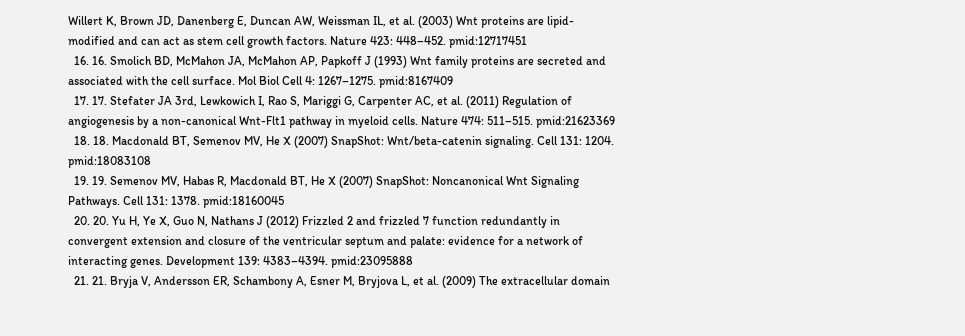Willert K, Brown JD, Danenberg E, Duncan AW, Weissman IL, et al. (2003) Wnt proteins are lipid-modified and can act as stem cell growth factors. Nature 423: 448–452. pmid:12717451
  16. 16. Smolich BD, McMahon JA, McMahon AP, Papkoff J (1993) Wnt family proteins are secreted and associated with the cell surface. Mol Biol Cell 4: 1267–1275. pmid:8167409
  17. 17. Stefater JA 3rd, Lewkowich I, Rao S, Mariggi G, Carpenter AC, et al. (2011) Regulation of angiogenesis by a non-canonical Wnt-Flt1 pathway in myeloid cells. Nature 474: 511–515. pmid:21623369
  18. 18. Macdonald BT, Semenov MV, He X (2007) SnapShot: Wnt/beta-catenin signaling. Cell 131: 1204. pmid:18083108
  19. 19. Semenov MV, Habas R, Macdonald BT, He X (2007) SnapShot: Noncanonical Wnt Signaling Pathways. Cell 131: 1378. pmid:18160045
  20. 20. Yu H, Ye X, Guo N, Nathans J (2012) Frizzled 2 and frizzled 7 function redundantly in convergent extension and closure of the ventricular septum and palate: evidence for a network of interacting genes. Development 139: 4383–4394. pmid:23095888
  21. 21. Bryja V, Andersson ER, Schambony A, Esner M, Bryjova L, et al. (2009) The extracellular domain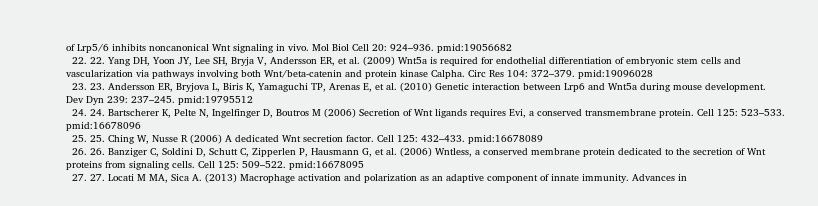of Lrp5/6 inhibits noncanonical Wnt signaling in vivo. Mol Biol Cell 20: 924–936. pmid:19056682
  22. 22. Yang DH, Yoon JY, Lee SH, Bryja V, Andersson ER, et al. (2009) Wnt5a is required for endothelial differentiation of embryonic stem cells and vascularization via pathways involving both Wnt/beta-catenin and protein kinase Calpha. Circ Res 104: 372–379. pmid:19096028
  23. 23. Andersson ER, Bryjova L, Biris K, Yamaguchi TP, Arenas E, et al. (2010) Genetic interaction between Lrp6 and Wnt5a during mouse development. Dev Dyn 239: 237–245. pmid:19795512
  24. 24. Bartscherer K, Pelte N, Ingelfinger D, Boutros M (2006) Secretion of Wnt ligands requires Evi, a conserved transmembrane protein. Cell 125: 523–533. pmid:16678096
  25. 25. Ching W, Nusse R (2006) A dedicated Wnt secretion factor. Cell 125: 432–433. pmid:16678089
  26. 26. Banziger C, Soldini D, Schutt C, Zipperlen P, Hausmann G, et al. (2006) Wntless, a conserved membrane protein dedicated to the secretion of Wnt proteins from signaling cells. Cell 125: 509–522. pmid:16678095
  27. 27. Locati M MA, Sica A. (2013) Macrophage activation and polarization as an adaptive component of innate immunity. Advances in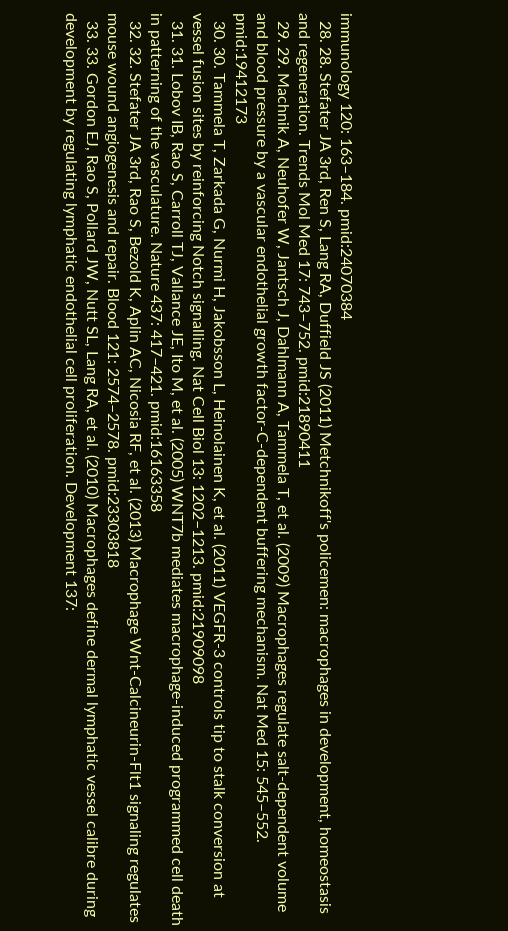immunology 120: 163–184. pmid:24070384
  28. 28. Stefater JA 3rd, Ren S, Lang RA, Duffield JS (2011) Metchnikoff's policemen: macrophages in development, homeostasis and regeneration. Trends Mol Med 17: 743–752. pmid:21890411
  29. 29. Machnik A, Neuhofer W, Jantsch J, Dahlmann A, Tammela T, et al. (2009) Macrophages regulate salt-dependent volume and blood pressure by a vascular endothelial growth factor-C-dependent buffering mechanism. Nat Med 15: 545–552. pmid:19412173
  30. 30. Tammela T, Zarkada G, Nurmi H, Jakobsson L, Heinolainen K, et al. (2011) VEGFR-3 controls tip to stalk conversion at vessel fusion sites by reinforcing Notch signalling. Nat Cell Biol 13: 1202–1213. pmid:21909098
  31. 31. Lobov IB, Rao S, Carroll TJ, Vallance JE, Ito M, et al. (2005) WNT7b mediates macrophage-induced programmed cell death in patterning of the vasculature. Nature 437: 417–421. pmid:16163358
  32. 32. Stefater JA 3rd, Rao S, Bezold K, Aplin AC, Nicosia RF, et al. (2013) Macrophage Wnt-Calcineurin-Flt1 signaling regulates mouse wound angiogenesis and repair. Blood 121: 2574–2578. pmid:23303818
  33. 33. Gordon EJ, Rao S, Pollard JW, Nutt SL, Lang RA, et al. (2010) Macrophages define dermal lymphatic vessel calibre during development by regulating lymphatic endothelial cell proliferation. Development 137: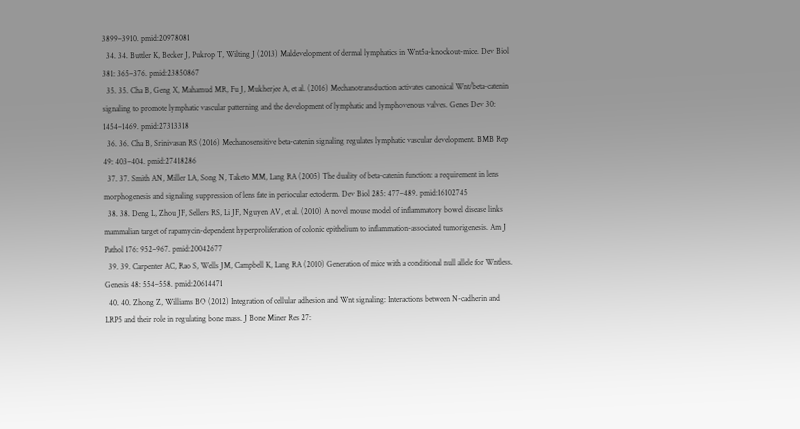3899–3910. pmid:20978081
  34. 34. Buttler K, Becker J, Pukrop T, Wilting J (2013) Maldevelopment of dermal lymphatics in Wnt5a-knockout-mice. Dev Biol 381: 365–376. pmid:23850867
  35. 35. Cha B, Geng X, Mahamud MR, Fu J, Mukherjee A, et al. (2016) Mechanotransduction activates canonical Wnt/beta-catenin signaling to promote lymphatic vascular patterning and the development of lymphatic and lymphovenous valves. Genes Dev 30: 1454–1469. pmid:27313318
  36. 36. Cha B, Srinivasan RS (2016) Mechanosensitive beta-catenin signaling regulates lymphatic vascular development. BMB Rep 49: 403–404. pmid:27418286
  37. 37. Smith AN, Miller LA, Song N, Taketo MM, Lang RA (2005) The duality of beta-catenin function: a requirement in lens morphogenesis and signaling suppression of lens fate in periocular ectoderm. Dev Biol 285: 477–489. pmid:16102745
  38. 38. Deng L, Zhou JF, Sellers RS, Li JF, Nguyen AV, et al. (2010) A novel mouse model of inflammatory bowel disease links mammalian target of rapamycin-dependent hyperproliferation of colonic epithelium to inflammation-associated tumorigenesis. Am J Pathol 176: 952–967. pmid:20042677
  39. 39. Carpenter AC, Rao S, Wells JM, Campbell K, Lang RA (2010) Generation of mice with a conditional null allele for Wntless. Genesis 48: 554–558. pmid:20614471
  40. 40. Zhong Z, Williams BO (2012) Integration of cellular adhesion and Wnt signaling: Interactions between N-cadherin and LRP5 and their role in regulating bone mass. J Bone Miner Res 27: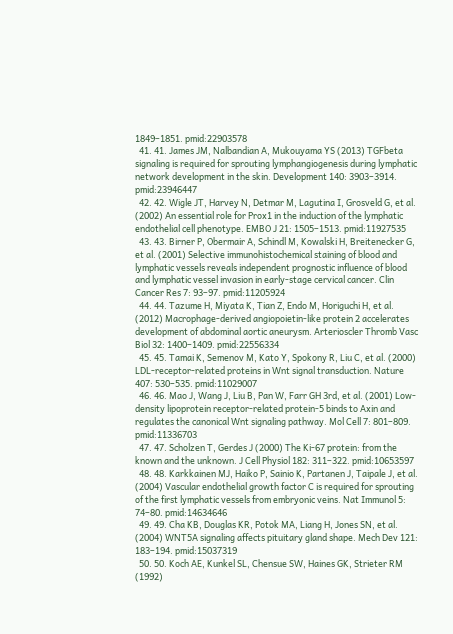1849–1851. pmid:22903578
  41. 41. James JM, Nalbandian A, Mukouyama YS (2013) TGFbeta signaling is required for sprouting lymphangiogenesis during lymphatic network development in the skin. Development 140: 3903–3914. pmid:23946447
  42. 42. Wigle JT, Harvey N, Detmar M, Lagutina I, Grosveld G, et al. (2002) An essential role for Prox1 in the induction of the lymphatic endothelial cell phenotype. EMBO J 21: 1505–1513. pmid:11927535
  43. 43. Birner P, Obermair A, Schindl M, Kowalski H, Breitenecker G, et al. (2001) Selective immunohistochemical staining of blood and lymphatic vessels reveals independent prognostic influence of blood and lymphatic vessel invasion in early-stage cervical cancer. Clin Cancer Res 7: 93–97. pmid:11205924
  44. 44. Tazume H, Miyata K, Tian Z, Endo M, Horiguchi H, et al. (2012) Macrophage-derived angiopoietin-like protein 2 accelerates development of abdominal aortic aneurysm. Arterioscler Thromb Vasc Biol 32: 1400–1409. pmid:22556334
  45. 45. Tamai K, Semenov M, Kato Y, Spokony R, Liu C, et al. (2000) LDL-receptor-related proteins in Wnt signal transduction. Nature 407: 530–535. pmid:11029007
  46. 46. Mao J, Wang J, Liu B, Pan W, Farr GH 3rd, et al. (2001) Low-density lipoprotein receptor-related protein-5 binds to Axin and regulates the canonical Wnt signaling pathway. Mol Cell 7: 801–809. pmid:11336703
  47. 47. Scholzen T, Gerdes J (2000) The Ki-67 protein: from the known and the unknown. J Cell Physiol 182: 311–322. pmid:10653597
  48. 48. Karkkainen MJ, Haiko P, Sainio K, Partanen J, Taipale J, et al. (2004) Vascular endothelial growth factor C is required for sprouting of the first lymphatic vessels from embryonic veins. Nat Immunol 5: 74–80. pmid:14634646
  49. 49. Cha KB, Douglas KR, Potok MA, Liang H, Jones SN, et al. (2004) WNT5A signaling affects pituitary gland shape. Mech Dev 121: 183–194. pmid:15037319
  50. 50. Koch AE, Kunkel SL, Chensue SW, Haines GK, Strieter RM (1992)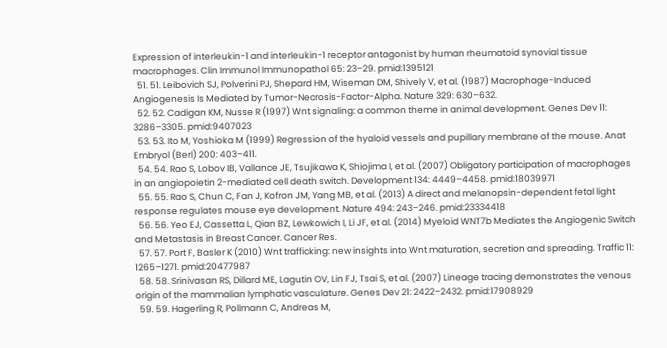Expression of interleukin-1 and interleukin-1 receptor antagonist by human rheumatoid synovial tissue macrophages. Clin Immunol Immunopathol 65: 23–29. pmid:1395121
  51. 51. Leibovich SJ, Polverini PJ, Shepard HM, Wiseman DM, Shively V, et al. (1987) Macrophage-Induced Angiogenesis Is Mediated by Tumor-Necrosis-Factor-Alpha. Nature 329: 630–632.
  52. 52. Cadigan KM, Nusse R (1997) Wnt signaling: a common theme in animal development. Genes Dev 11: 3286–3305. pmid:9407023
  53. 53. Ito M, Yoshioka M (1999) Regression of the hyaloid vessels and pupillary membrane of the mouse. Anat Embryol (Berl) 200: 403–411.
  54. 54. Rao S, Lobov IB, Vallance JE, Tsujikawa K, Shiojima I, et al. (2007) Obligatory participation of macrophages in an angiopoietin 2-mediated cell death switch. Development 134: 4449–4458. pmid:18039971
  55. 55. Rao S, Chun C, Fan J, Kofron JM, Yang MB, et al. (2013) A direct and melanopsin-dependent fetal light response regulates mouse eye development. Nature 494: 243–246. pmid:23334418
  56. 56. Yeo EJ, Cassetta L, Qian BZ, Lewkowich I, Li JF, et al. (2014) Myeloid WNT7b Mediates the Angiogenic Switch and Metastasis in Breast Cancer. Cancer Res.
  57. 57. Port F, Basler K (2010) Wnt trafficking: new insights into Wnt maturation, secretion and spreading. Traffic 11: 1265–1271. pmid:20477987
  58. 58. Srinivasan RS, Dillard ME, Lagutin OV, Lin FJ, Tsai S, et al. (2007) Lineage tracing demonstrates the venous origin of the mammalian lymphatic vasculature. Genes Dev 21: 2422–2432. pmid:17908929
  59. 59. Hagerling R, Pollmann C, Andreas M,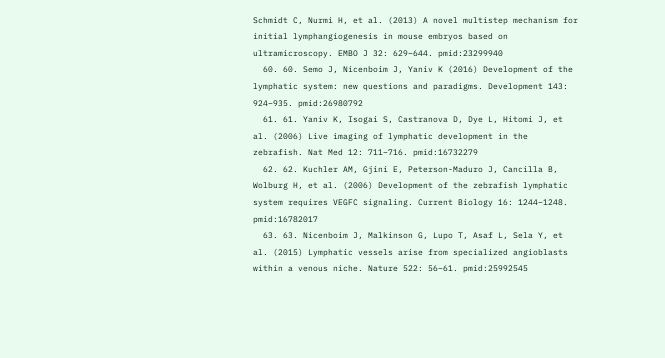Schmidt C, Nurmi H, et al. (2013) A novel multistep mechanism for initial lymphangiogenesis in mouse embryos based on ultramicroscopy. EMBO J 32: 629–644. pmid:23299940
  60. 60. Semo J, Nicenboim J, Yaniv K (2016) Development of the lymphatic system: new questions and paradigms. Development 143: 924–935. pmid:26980792
  61. 61. Yaniv K, Isogai S, Castranova D, Dye L, Hitomi J, et al. (2006) Live imaging of lymphatic development in the zebrafish. Nat Med 12: 711–716. pmid:16732279
  62. 62. Kuchler AM, Gjini E, Peterson-Maduro J, Cancilla B, Wolburg H, et al. (2006) Development of the zebrafish lymphatic system requires VEGFC signaling. Current Biology 16: 1244–1248. pmid:16782017
  63. 63. Nicenboim J, Malkinson G, Lupo T, Asaf L, Sela Y, et al. (2015) Lymphatic vessels arise from specialized angioblasts within a venous niche. Nature 522: 56–61. pmid:25992545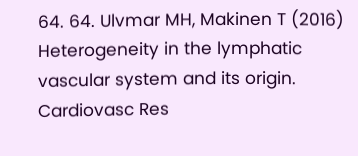64. 64. Ulvmar MH, Makinen T (2016) Heterogeneity in the lymphatic vascular system and its origin. Cardiovasc Res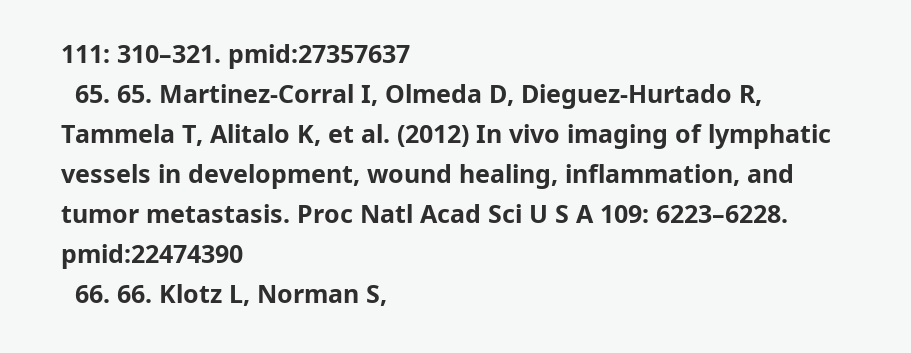111: 310–321. pmid:27357637
  65. 65. Martinez-Corral I, Olmeda D, Dieguez-Hurtado R, Tammela T, Alitalo K, et al. (2012) In vivo imaging of lymphatic vessels in development, wound healing, inflammation, and tumor metastasis. Proc Natl Acad Sci U S A 109: 6223–6228. pmid:22474390
  66. 66. Klotz L, Norman S,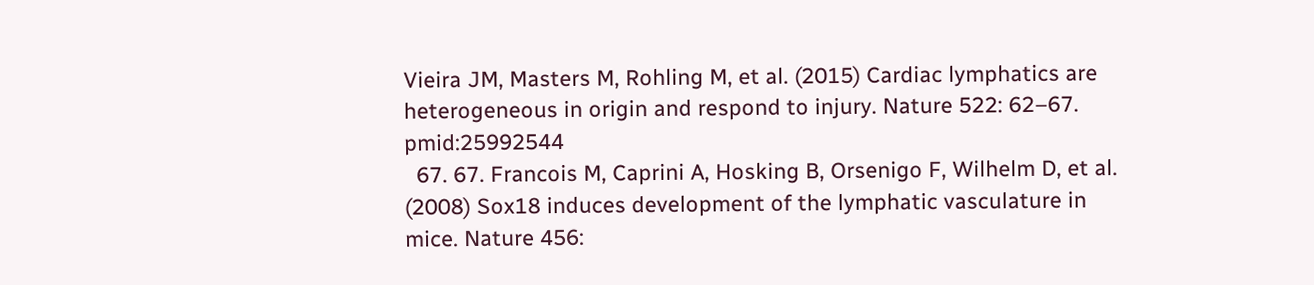Vieira JM, Masters M, Rohling M, et al. (2015) Cardiac lymphatics are heterogeneous in origin and respond to injury. Nature 522: 62–67. pmid:25992544
  67. 67. Francois M, Caprini A, Hosking B, Orsenigo F, Wilhelm D, et al. (2008) Sox18 induces development of the lymphatic vasculature in mice. Nature 456: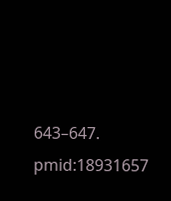643–647. pmid:18931657